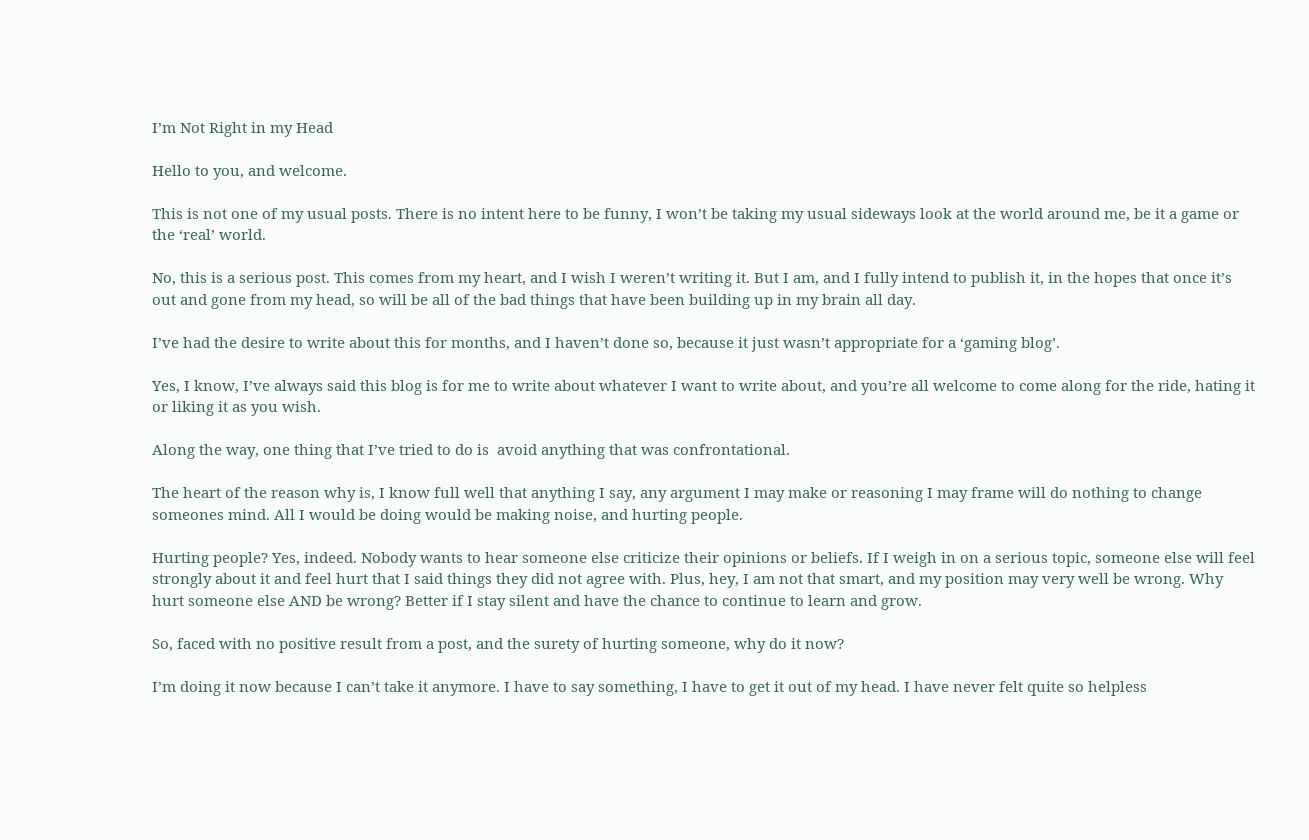I’m Not Right in my Head

Hello to you, and welcome.

This is not one of my usual posts. There is no intent here to be funny, I won’t be taking my usual sideways look at the world around me, be it a game or the ‘real’ world.

No, this is a serious post. This comes from my heart, and I wish I weren’t writing it. But I am, and I fully intend to publish it, in the hopes that once it’s out and gone from my head, so will be all of the bad things that have been building up in my brain all day.

I’ve had the desire to write about this for months, and I haven’t done so, because it just wasn’t appropriate for a ‘gaming blog’.

Yes, I know, I’ve always said this blog is for me to write about whatever I want to write about, and you’re all welcome to come along for the ride, hating it or liking it as you wish.

Along the way, one thing that I’ve tried to do is  avoid anything that was confrontational.

The heart of the reason why is, I know full well that anything I say, any argument I may make or reasoning I may frame will do nothing to change someones mind. All I would be doing would be making noise, and hurting people.

Hurting people? Yes, indeed. Nobody wants to hear someone else criticize their opinions or beliefs. If I weigh in on a serious topic, someone else will feel strongly about it and feel hurt that I said things they did not agree with. Plus, hey, I am not that smart, and my position may very well be wrong. Why hurt someone else AND be wrong? Better if I stay silent and have the chance to continue to learn and grow.

So, faced with no positive result from a post, and the surety of hurting someone, why do it now?

I’m doing it now because I can’t take it anymore. I have to say something, I have to get it out of my head. I have never felt quite so helpless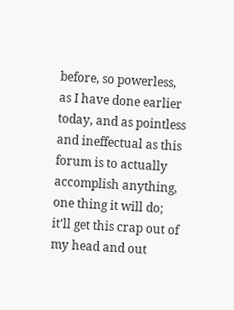before, so powerless, as I have done earlier today, and as pointless and ineffectual as this forum is to actually accomplish anything, one thing it will do; it’ll get this crap out of my head and out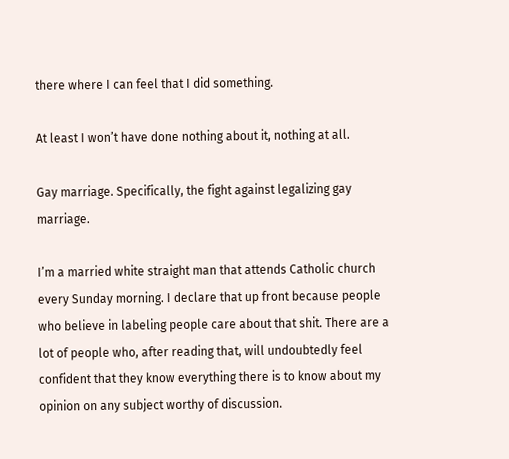there where I can feel that I did something.

At least I won’t have done nothing about it, nothing at all.

Gay marriage. Specifically, the fight against legalizing gay marriage.

I’m a married white straight man that attends Catholic church every Sunday morning. I declare that up front because people who believe in labeling people care about that shit. There are a lot of people who, after reading that, will undoubtedly feel confident that they know everything there is to know about my opinion on any subject worthy of discussion.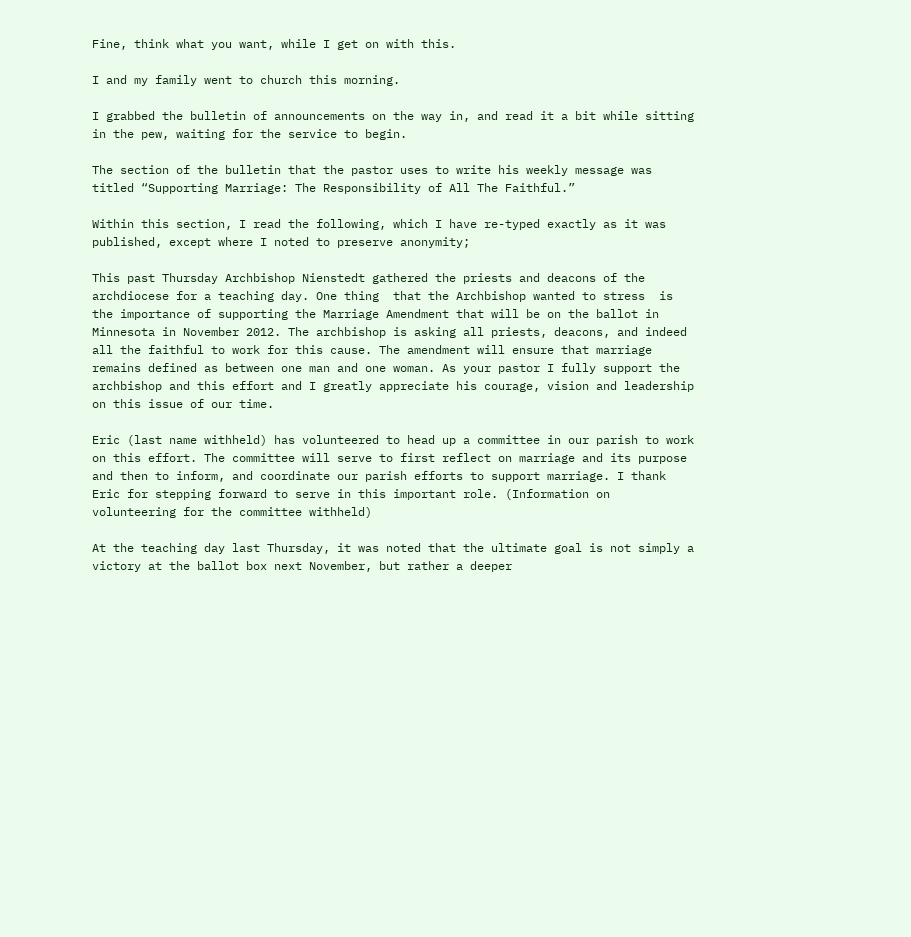Fine, think what you want, while I get on with this.

I and my family went to church this morning.

I grabbed the bulletin of announcements on the way in, and read it a bit while sitting in the pew, waiting for the service to begin.

The section of the bulletin that the pastor uses to write his weekly message was titled “Supporting Marriage: The Responsibility of All The Faithful.”

Within this section, I read the following, which I have re-typed exactly as it was published, except where I noted to preserve anonymity;

This past Thursday Archbishop Nienstedt gathered the priests and deacons of the archdiocese for a teaching day. One thing  that the Archbishop wanted to stress  is the importance of supporting the Marriage Amendment that will be on the ballot in Minnesota in November 2012. The archbishop is asking all priests, deacons, and indeed all the faithful to work for this cause. The amendment will ensure that marriage remains defined as between one man and one woman. As your pastor I fully support the archbishop and this effort and I greatly appreciate his courage, vision and leadership on this issue of our time.

Eric (last name withheld) has volunteered to head up a committee in our parish to work on this effort. The committee will serve to first reflect on marriage and its purpose and then to inform, and coordinate our parish efforts to support marriage. I thank Eric for stepping forward to serve in this important role. (Information on volunteering for the committee withheld)

At the teaching day last Thursday, it was noted that the ultimate goal is not simply a victory at the ballot box next November, but rather a deeper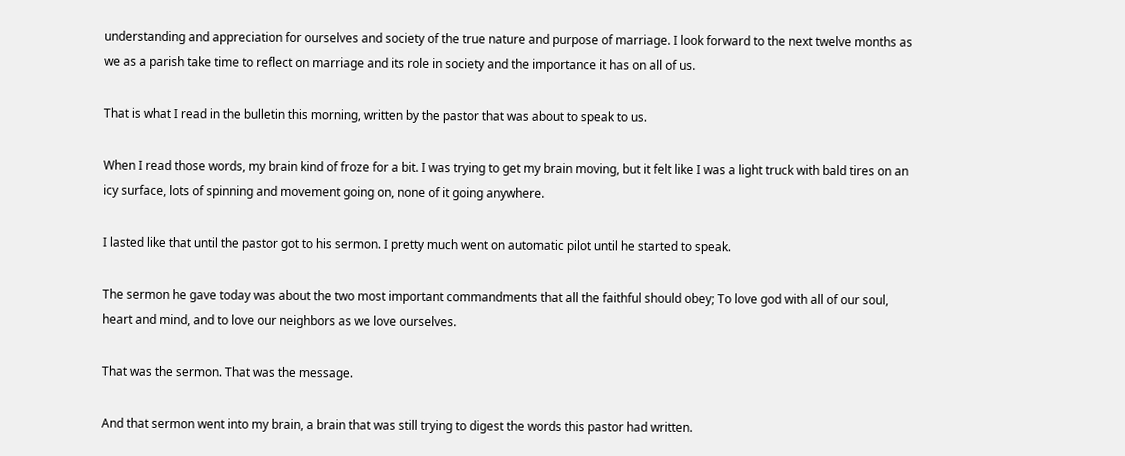understanding and appreciation for ourselves and society of the true nature and purpose of marriage. I look forward to the next twelve months as we as a parish take time to reflect on marriage and its role in society and the importance it has on all of us.

That is what I read in the bulletin this morning, written by the pastor that was about to speak to us.

When I read those words, my brain kind of froze for a bit. I was trying to get my brain moving, but it felt like I was a light truck with bald tires on an icy surface, lots of spinning and movement going on, none of it going anywhere.

I lasted like that until the pastor got to his sermon. I pretty much went on automatic pilot until he started to speak.

The sermon he gave today was about the two most important commandments that all the faithful should obey; To love god with all of our soul, heart and mind, and to love our neighbors as we love ourselves.

That was the sermon. That was the message.

And that sermon went into my brain, a brain that was still trying to digest the words this pastor had written.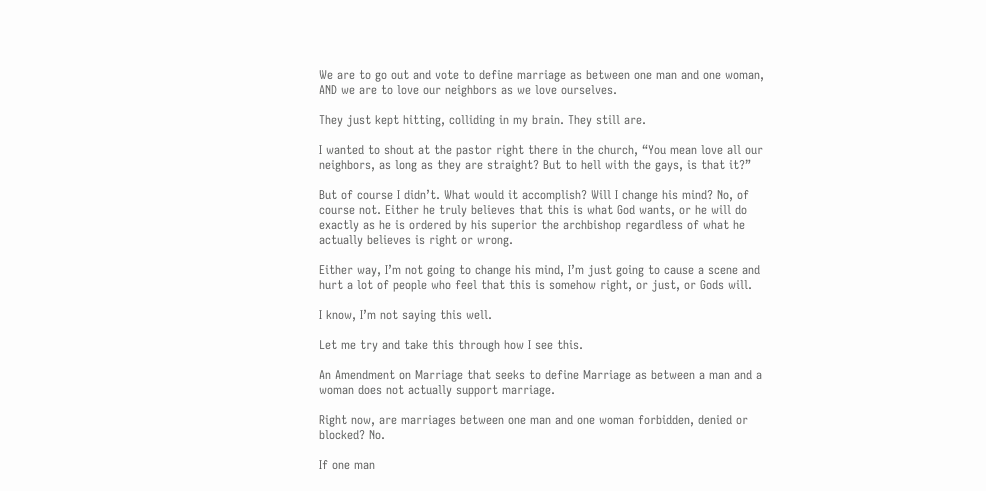We are to go out and vote to define marriage as between one man and one woman, AND we are to love our neighbors as we love ourselves.

They just kept hitting, colliding in my brain. They still are.

I wanted to shout at the pastor right there in the church, “You mean love all our neighbors, as long as they are straight? But to hell with the gays, is that it?”

But of course I didn’t. What would it accomplish? Will I change his mind? No, of course not. Either he truly believes that this is what God wants, or he will do exactly as he is ordered by his superior the archbishop regardless of what he actually believes is right or wrong.

Either way, I’m not going to change his mind, I’m just going to cause a scene and hurt a lot of people who feel that this is somehow right, or just, or Gods will.

I know, I’m not saying this well.

Let me try and take this through how I see this.

An Amendment on Marriage that seeks to define Marriage as between a man and a woman does not actually support marriage.

Right now, are marriages between one man and one woman forbidden, denied or blocked? No.

If one man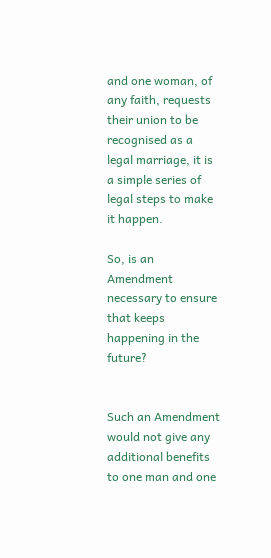and one woman, of any faith, requests their union to be recognised as a legal marriage, it is a simple series of legal steps to make it happen.

So, is an Amendment necessary to ensure that keeps happening in the future?


Such an Amendment would not give any additional benefits to one man and one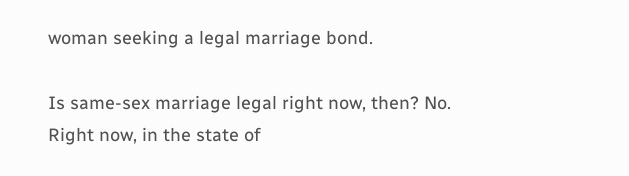woman seeking a legal marriage bond.

Is same-sex marriage legal right now, then? No. Right now, in the state of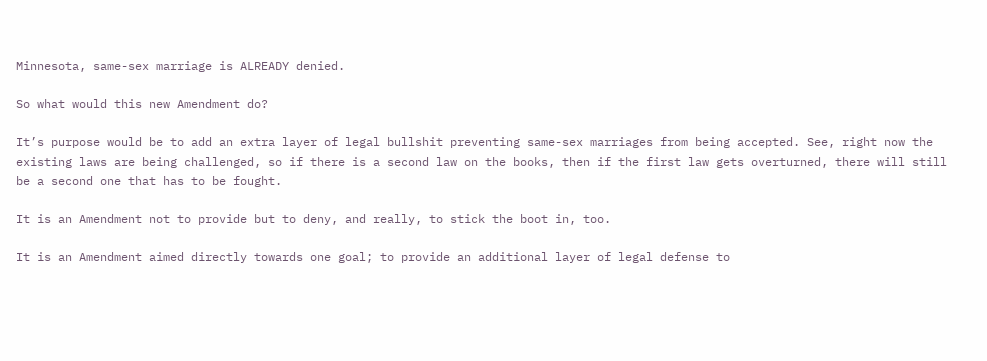Minnesota, same-sex marriage is ALREADY denied.

So what would this new Amendment do?

It’s purpose would be to add an extra layer of legal bullshit preventing same-sex marriages from being accepted. See, right now the existing laws are being challenged, so if there is a second law on the books, then if the first law gets overturned, there will still be a second one that has to be fought.

It is an Amendment not to provide but to deny, and really, to stick the boot in, too.

It is an Amendment aimed directly towards one goal; to provide an additional layer of legal defense to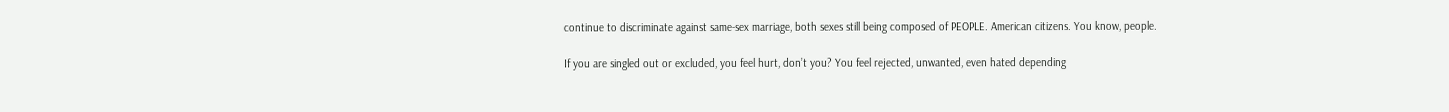continue to discriminate against same-sex marriage, both sexes still being composed of PEOPLE. American citizens. You know, people.

If you are singled out or excluded, you feel hurt, don’t you? You feel rejected, unwanted, even hated depending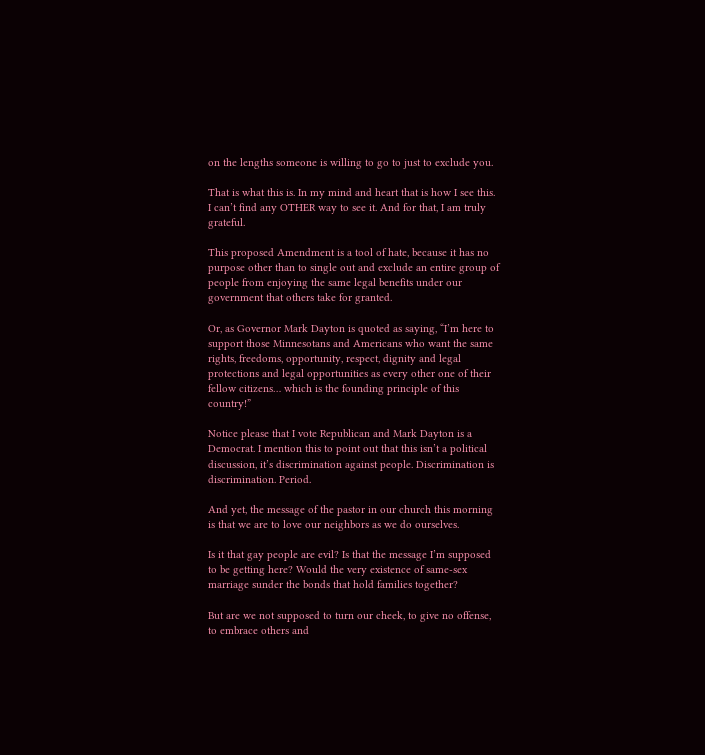on the lengths someone is willing to go to just to exclude you.

That is what this is. In my mind and heart that is how I see this. I can’t find any OTHER way to see it. And for that, I am truly grateful.

This proposed Amendment is a tool of hate, because it has no purpose other than to single out and exclude an entire group of people from enjoying the same legal benefits under our government that others take for granted.

Or, as Governor Mark Dayton is quoted as saying, “I’m here to support those Minnesotans and Americans who want the same rights, freedoms, opportunity, respect, dignity and legal protections and legal opportunities as every other one of their fellow citizens… which is the founding principle of this country!”

Notice please that I vote Republican and Mark Dayton is a Democrat. I mention this to point out that this isn’t a political discussion, it’s discrimination against people. Discrimination is discrimination. Period.

And yet, the message of the pastor in our church this morning is that we are to love our neighbors as we do ourselves.

Is it that gay people are evil? Is that the message I’m supposed to be getting here? Would the very existence of same-sex marriage sunder the bonds that hold families together?

But are we not supposed to turn our cheek, to give no offense, to embrace others and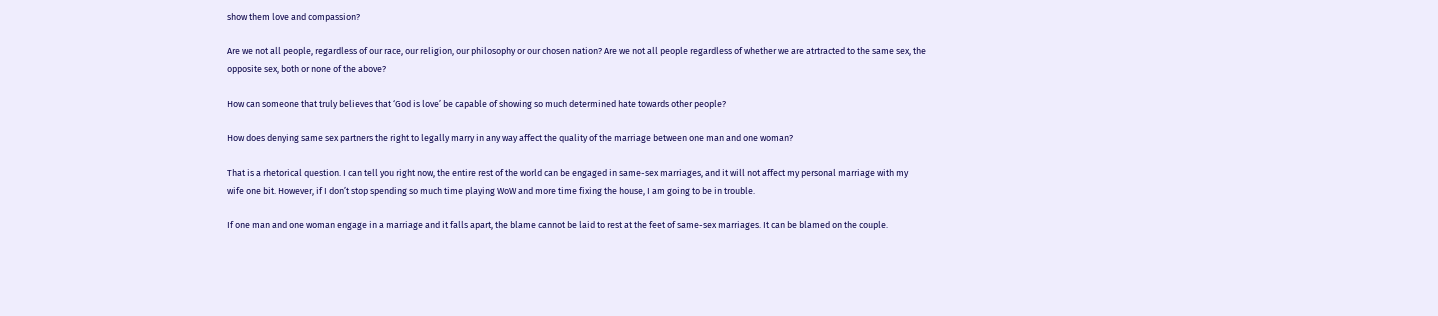show them love and compassion?

Are we not all people, regardless of our race, our religion, our philosophy or our chosen nation? Are we not all people regardless of whether we are atrtracted to the same sex, the opposite sex, both or none of the above?

How can someone that truly believes that ‘God is love’ be capable of showing so much determined hate towards other people?

How does denying same sex partners the right to legally marry in any way affect the quality of the marriage between one man and one woman?

That is a rhetorical question. I can tell you right now, the entire rest of the world can be engaged in same-sex marriages, and it will not affect my personal marriage with my wife one bit. However, if I don’t stop spending so much time playing WoW and more time fixing the house, I am going to be in trouble.

If one man and one woman engage in a marriage and it falls apart, the blame cannot be laid to rest at the feet of same-sex marriages. It can be blamed on the couple.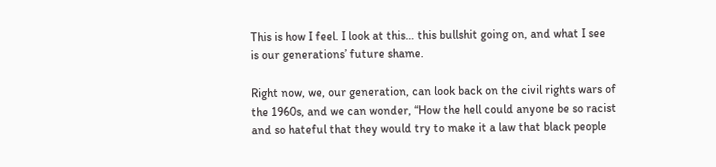This is how I feel. I look at this… this bullshit going on, and what I see is our generations’ future shame.

Right now, we, our generation, can look back on the civil rights wars of the 1960s, and we can wonder, “How the hell could anyone be so racist and so hateful that they would try to make it a law that black people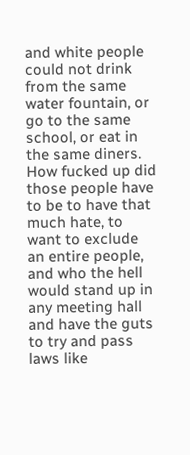and white people could not drink from the same water fountain, or go to the same school, or eat in the same diners. How fucked up did those people have to be to have that much hate, to want to exclude an entire people, and who the hell would stand up in any meeting hall and have the guts to try and pass laws like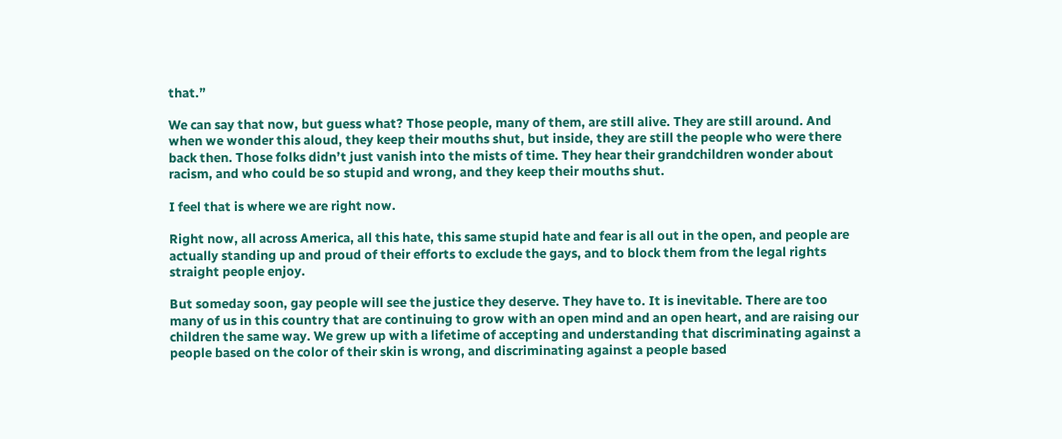that.”

We can say that now, but guess what? Those people, many of them, are still alive. They are still around. And when we wonder this aloud, they keep their mouths shut, but inside, they are still the people who were there back then. Those folks didn’t just vanish into the mists of time. They hear their grandchildren wonder about racism, and who could be so stupid and wrong, and they keep their mouths shut.

I feel that is where we are right now.

Right now, all across America, all this hate, this same stupid hate and fear is all out in the open, and people are actually standing up and proud of their efforts to exclude the gays, and to block them from the legal rights straight people enjoy.

But someday soon, gay people will see the justice they deserve. They have to. It is inevitable. There are too many of us in this country that are continuing to grow with an open mind and an open heart, and are raising our children the same way. We grew up with a lifetime of accepting and understanding that discriminating against a people based on the color of their skin is wrong, and discriminating against a people based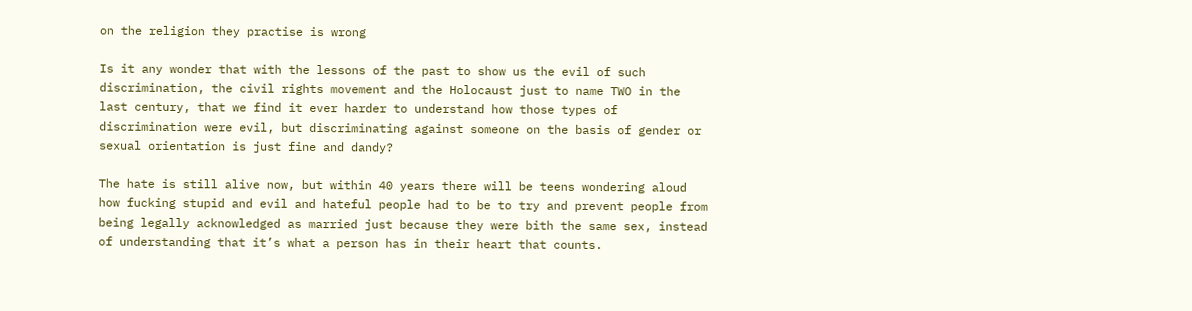on the religion they practise is wrong

Is it any wonder that with the lessons of the past to show us the evil of such discrimination, the civil rights movement and the Holocaust just to name TWO in the last century, that we find it ever harder to understand how those types of discrimination were evil, but discriminating against someone on the basis of gender or sexual orientation is just fine and dandy?

The hate is still alive now, but within 40 years there will be teens wondering aloud how fucking stupid and evil and hateful people had to be to try and prevent people from being legally acknowledged as married just because they were bith the same sex, instead of understanding that it’s what a person has in their heart that counts.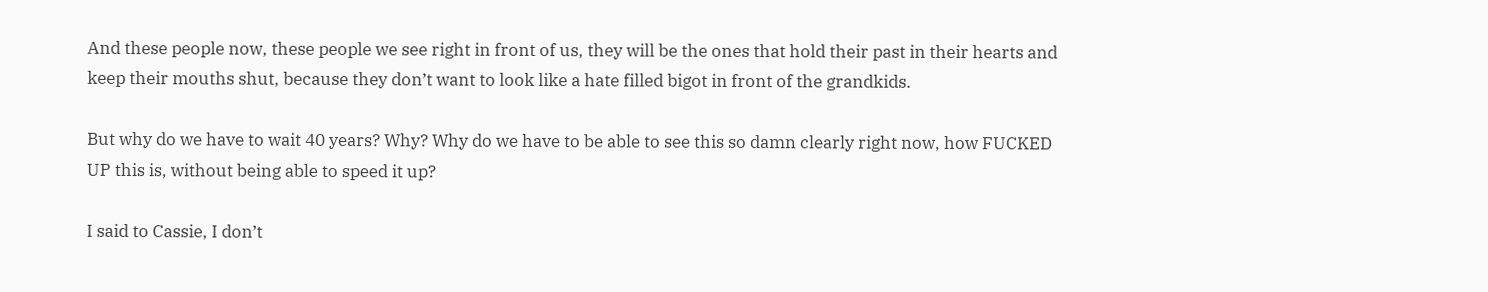And these people now, these people we see right in front of us, they will be the ones that hold their past in their hearts and keep their mouths shut, because they don’t want to look like a hate filled bigot in front of the grandkids.

But why do we have to wait 40 years? Why? Why do we have to be able to see this so damn clearly right now, how FUCKED UP this is, without being able to speed it up?

I said to Cassie, I don’t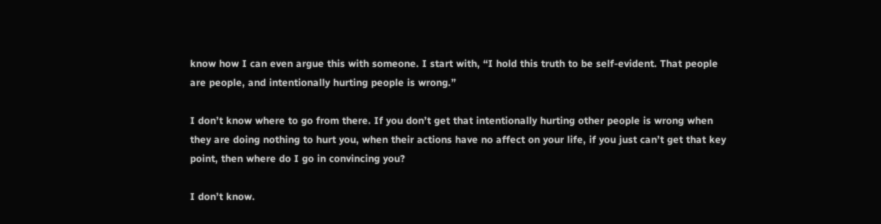know how I can even argue this with someone. I start with, “I hold this truth to be self-evident. That people are people, and intentionally hurting people is wrong.”

I don’t know where to go from there. If you don’t get that intentionally hurting other people is wrong when they are doing nothing to hurt you, when their actions have no affect on your life, if you just can’t get that key point, then where do I go in convincing you?

I don’t know.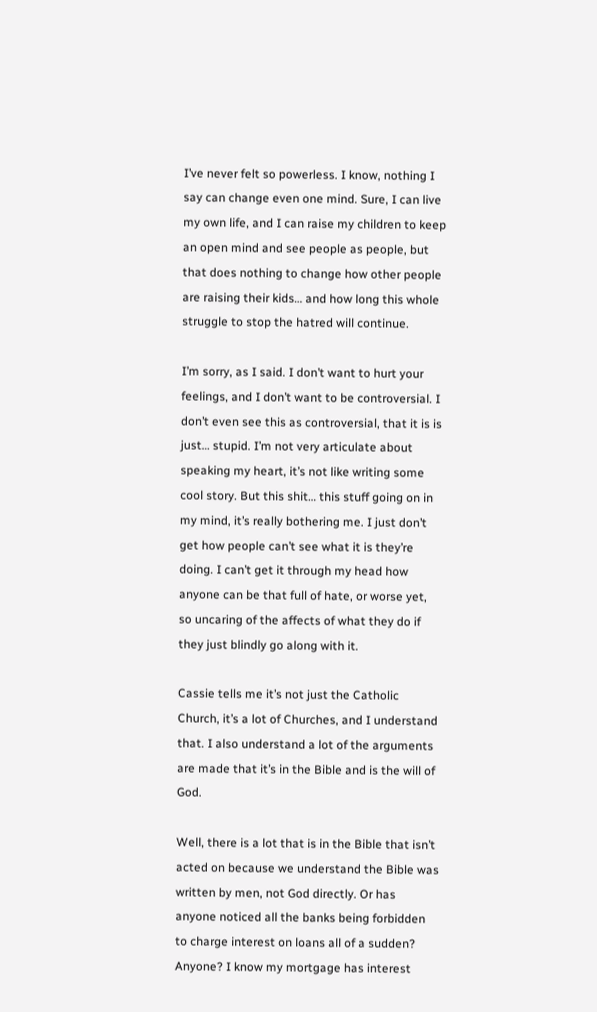I’ve never felt so powerless. I know, nothing I say can change even one mind. Sure, I can live my own life, and I can raise my children to keep an open mind and see people as people, but that does nothing to change how other people are raising their kids… and how long this whole struggle to stop the hatred will continue.

I’m sorry, as I said. I don’t want to hurt your feelings, and I don’t want to be controversial. I don’t even see this as controversial, that it is is just… stupid. I’m not very articulate about speaking my heart, it’s not like writing some cool story. But this shit… this stuff going on in my mind, it’s really bothering me. I just don’t get how people can’t see what it is they’re doing. I can’t get it through my head how anyone can be that full of hate, or worse yet, so uncaring of the affects of what they do if they just blindly go along with it.

Cassie tells me it’s not just the Catholic Church, it’s a lot of Churches, and I understand that. I also understand a lot of the arguments are made that it’s in the Bible and is the will of God.

Well, there is a lot that is in the Bible that isn’t acted on because we understand the Bible was written by men, not God directly. Or has anyone noticed all the banks being forbidden to charge interest on loans all of a sudden? Anyone? I know my mortgage has interest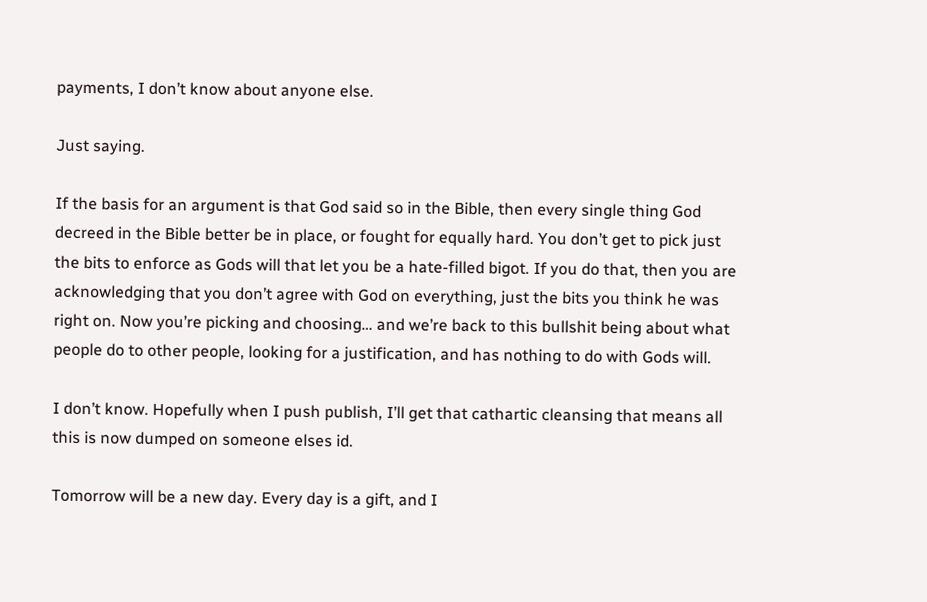payments, I don’t know about anyone else.

Just saying.

If the basis for an argument is that God said so in the Bible, then every single thing God decreed in the Bible better be in place, or fought for equally hard. You don’t get to pick just the bits to enforce as Gods will that let you be a hate-filled bigot. If you do that, then you are acknowledging that you don’t agree with God on everything, just the bits you think he was right on. Now you’re picking and choosing… and we’re back to this bullshit being about what people do to other people, looking for a justification, and has nothing to do with Gods will.

I don’t know. Hopefully when I push publish, I’ll get that cathartic cleansing that means all this is now dumped on someone elses id.

Tomorrow will be a new day. Every day is a gift, and I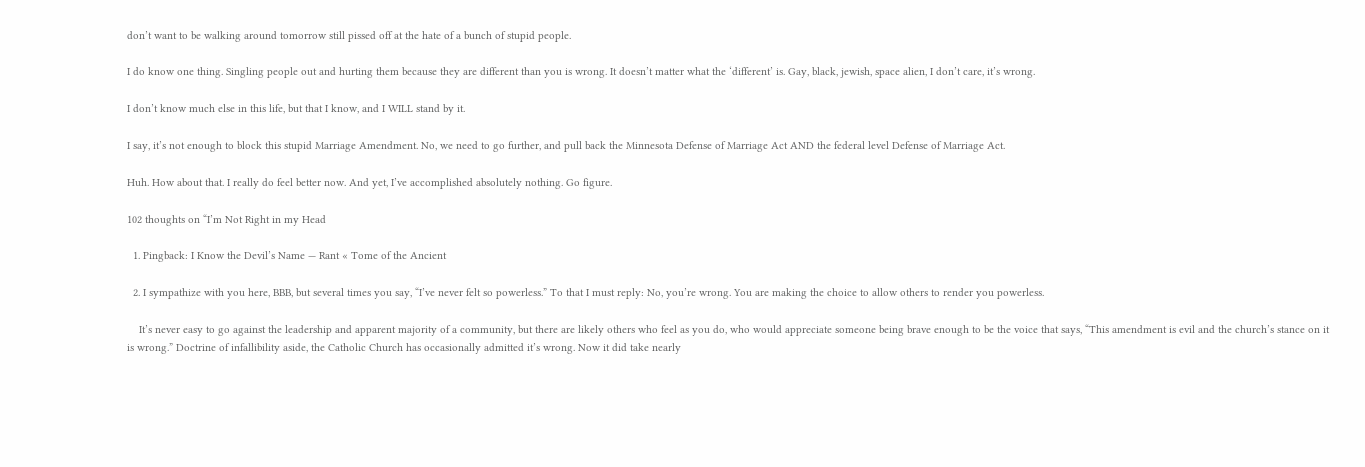don’t want to be walking around tomorrow still pissed off at the hate of a bunch of stupid people.

I do know one thing. Singling people out and hurting them because they are different than you is wrong. It doesn’t matter what the ‘different’ is. Gay, black, jewish, space alien, I don’t care, it’s wrong.

I don’t know much else in this life, but that I know, and I WILL stand by it.

I say, it’s not enough to block this stupid Marriage Amendment. No, we need to go further, and pull back the Minnesota Defense of Marriage Act AND the federal level Defense of Marriage Act.

Huh. How about that. I really do feel better now. And yet, I’ve accomplished absolutely nothing. Go figure.

102 thoughts on “I’m Not Right in my Head

  1. Pingback: I Know the Devil’s Name — Rant « Tome of the Ancient

  2. I sympathize with you here, BBB, but several times you say, “I’ve never felt so powerless.” To that I must reply: No, you’re wrong. You are making the choice to allow others to render you powerless.

    It’s never easy to go against the leadership and apparent majority of a community, but there are likely others who feel as you do, who would appreciate someone being brave enough to be the voice that says, “This amendment is evil and the church’s stance on it is wrong.” Doctrine of infallibility aside, the Catholic Church has occasionally admitted it’s wrong. Now it did take nearly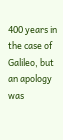400 years in the case of Galileo, but an apology was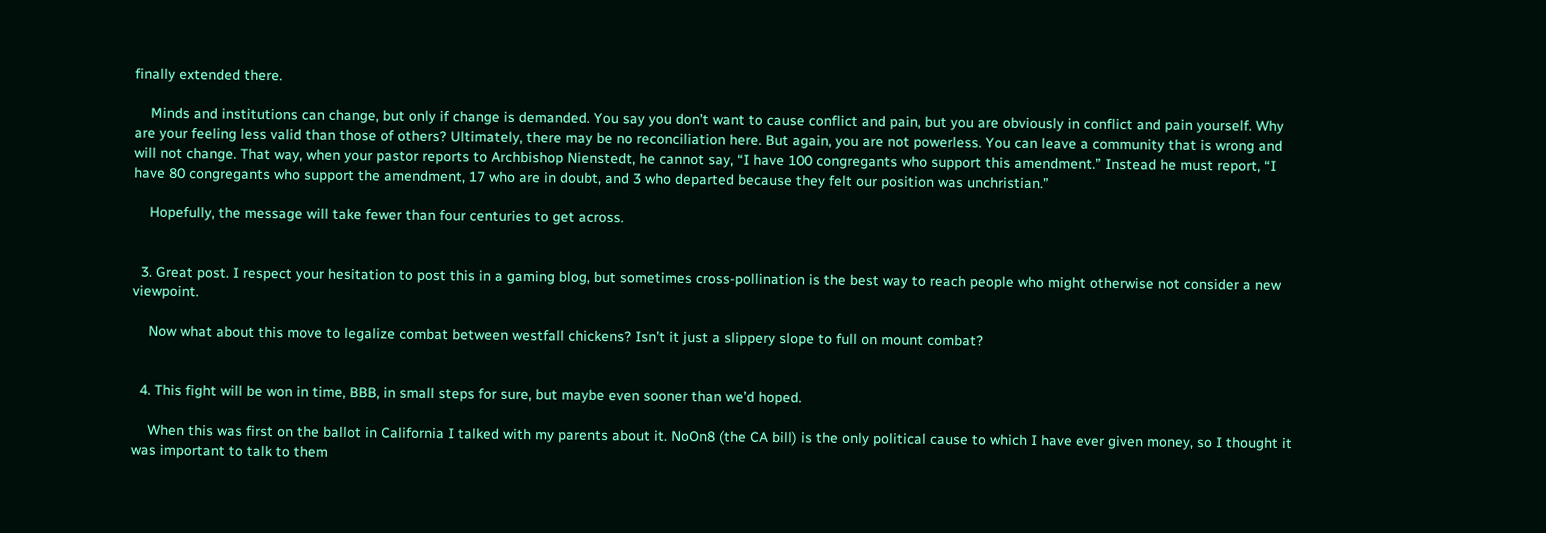finally extended there.

    Minds and institutions can change, but only if change is demanded. You say you don’t want to cause conflict and pain, but you are obviously in conflict and pain yourself. Why are your feeling less valid than those of others? Ultimately, there may be no reconciliation here. But again, you are not powerless. You can leave a community that is wrong and will not change. That way, when your pastor reports to Archbishop Nienstedt, he cannot say, “I have 100 congregants who support this amendment.” Instead he must report, “I have 80 congregants who support the amendment, 17 who are in doubt, and 3 who departed because they felt our position was unchristian.”

    Hopefully, the message will take fewer than four centuries to get across.


  3. Great post. I respect your hesitation to post this in a gaming blog, but sometimes cross-pollination is the best way to reach people who might otherwise not consider a new viewpoint.

    Now what about this move to legalize combat between westfall chickens? Isn’t it just a slippery slope to full on mount combat?


  4. This fight will be won in time, BBB, in small steps for sure, but maybe even sooner than we’d hoped.

    When this was first on the ballot in California I talked with my parents about it. NoOn8 (the CA bill) is the only political cause to which I have ever given money, so I thought it was important to talk to them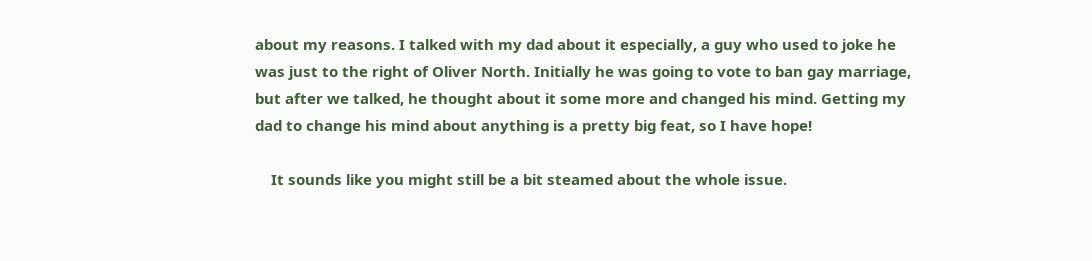about my reasons. I talked with my dad about it especially, a guy who used to joke he was just to the right of Oliver North. Initially he was going to vote to ban gay marriage, but after we talked, he thought about it some more and changed his mind. Getting my dad to change his mind about anything is a pretty big feat, so I have hope!

    It sounds like you might still be a bit steamed about the whole issue.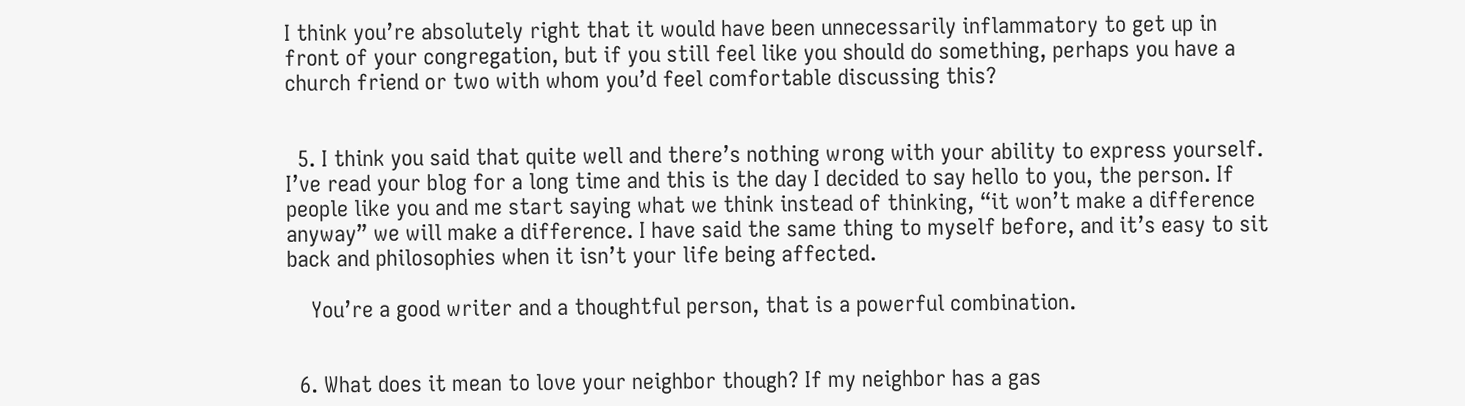I think you’re absolutely right that it would have been unnecessarily inflammatory to get up in front of your congregation, but if you still feel like you should do something, perhaps you have a church friend or two with whom you’d feel comfortable discussing this?


  5. I think you said that quite well and there’s nothing wrong with your ability to express yourself. I’ve read your blog for a long time and this is the day I decided to say hello to you, the person. If people like you and me start saying what we think instead of thinking, “it won’t make a difference anyway” we will make a difference. I have said the same thing to myself before, and it’s easy to sit back and philosophies when it isn’t your life being affected.

    You’re a good writer and a thoughtful person, that is a powerful combination.


  6. What does it mean to love your neighbor though? If my neighbor has a gas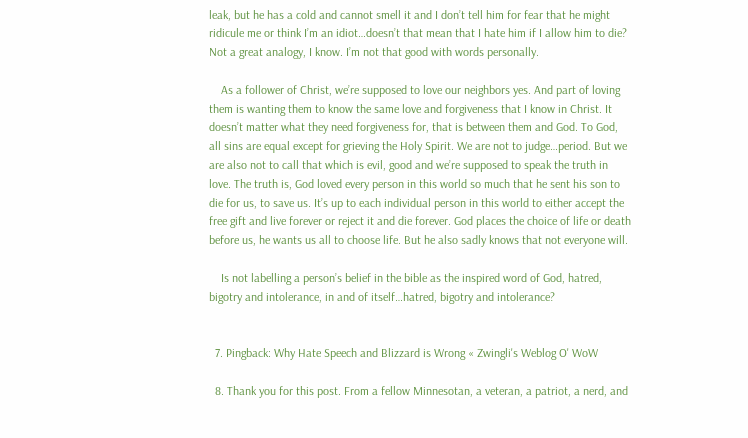leak, but he has a cold and cannot smell it and I don’t tell him for fear that he might ridicule me or think I’m an idiot…doesn’t that mean that I hate him if I allow him to die? Not a great analogy, I know. I’m not that good with words personally.

    As a follower of Christ, we’re supposed to love our neighbors yes. And part of loving them is wanting them to know the same love and forgiveness that I know in Christ. It doesn’t matter what they need forgiveness for, that is between them and God. To God, all sins are equal except for grieving the Holy Spirit. We are not to judge…period. But we are also not to call that which is evil, good and we’re supposed to speak the truth in love. The truth is, God loved every person in this world so much that he sent his son to die for us, to save us. It’s up to each individual person in this world to either accept the free gift and live forever or reject it and die forever. God places the choice of life or death before us, he wants us all to choose life. But he also sadly knows that not everyone will.

    Is not labelling a person’s belief in the bible as the inspired word of God, hatred, bigotry and intolerance, in and of itself…hatred, bigotry and intolerance?


  7. Pingback: Why Hate Speech and Blizzard is Wrong « Zwingli's Weblog O' WoW

  8. Thank you for this post. From a fellow Minnesotan, a veteran, a patriot, a nerd, and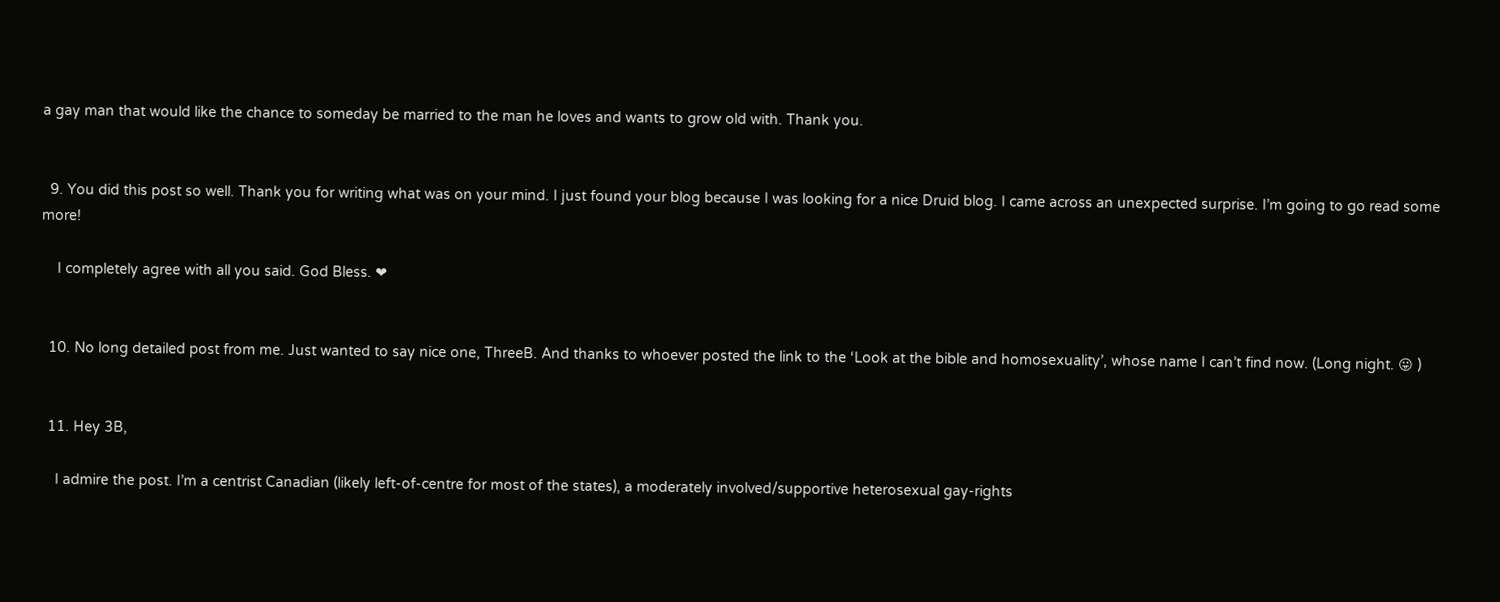a gay man that would like the chance to someday be married to the man he loves and wants to grow old with. Thank you.


  9. You did this post so well. Thank you for writing what was on your mind. I just found your blog because I was looking for a nice Druid blog. I came across an unexpected surprise. I’m going to go read some more!

    I completely agree with all you said. God Bless. ❤


  10. No long detailed post from me. Just wanted to say nice one, ThreeB. And thanks to whoever posted the link to the ‘Look at the bible and homosexuality’, whose name I can’t find now. (Long night. 😛 )


  11. Hey 3B,

    I admire the post. I’m a centrist Canadian (likely left-of-centre for most of the states), a moderately involved/supportive heterosexual gay-rights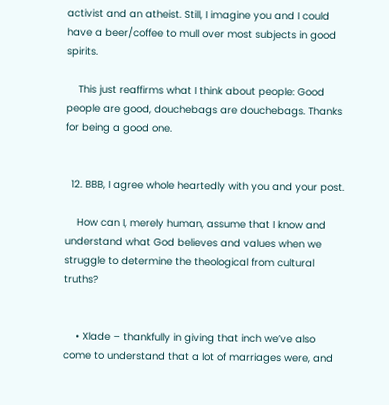activist and an atheist. Still, I imagine you and I could have a beer/coffee to mull over most subjects in good spirits.

    This just reaffirms what I think about people: Good people are good, douchebags are douchebags. Thanks for being a good one.


  12. BBB, I agree whole heartedly with you and your post.

    How can I, merely human, assume that I know and understand what God believes and values when we struggle to determine the theological from cultural truths?


    • Xlade – thankfully in giving that inch we’ve also come to understand that a lot of marriages were, and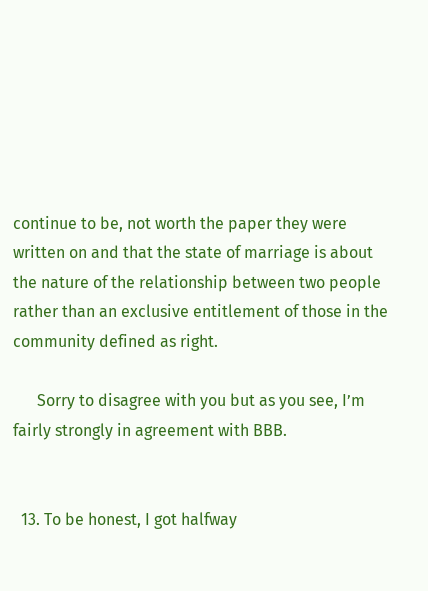continue to be, not worth the paper they were written on and that the state of marriage is about the nature of the relationship between two people rather than an exclusive entitlement of those in the community defined as right.

      Sorry to disagree with you but as you see, I’m fairly strongly in agreement with BBB.


  13. To be honest, I got halfway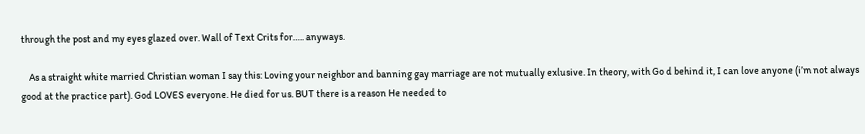through the post and my eyes glazed over. Wall of Text Crits for….. anyways.

    As a straight white married Christian woman I say this: Loving your neighbor and banning gay marriage are not mutually exlusive. In theory, with Go d behind it, I can love anyone (i’m not always good at the practice part). God LOVES everyone. He died for us. BUT there is a reason He needed to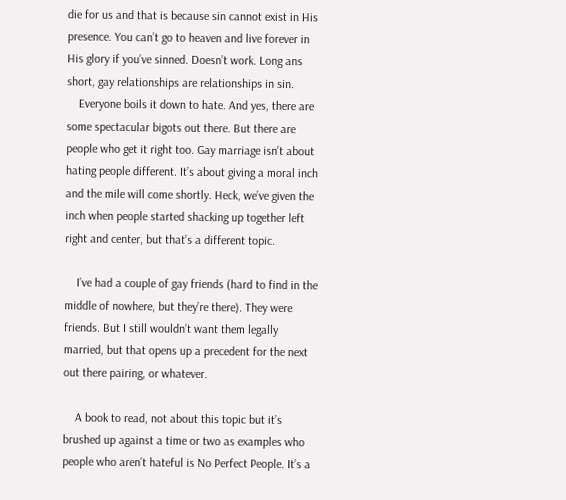die for us and that is because sin cannot exist in His presence. You can’t go to heaven and live forever in His glory if you’ve sinned. Doesn’t work. Long ans short, gay relationships are relationships in sin.
    Everyone boils it down to hate. And yes, there are some spectacular bigots out there. But there are people who get it right too. Gay marriage isn’t about hating people different. It’s about giving a moral inch and the mile will come shortly. Heck, we’ve given the inch when people started shacking up together left right and center, but that’s a different topic.

    I’ve had a couple of gay friends (hard to find in the middle of nowhere, but they’re there). They were friends. But I still wouldn’t want them legally married, but that opens up a precedent for the next out there pairing, or whatever.

    A book to read, not about this topic but it’s brushed up against a time or two as examples who people who aren’t hateful is No Perfect People. It’s a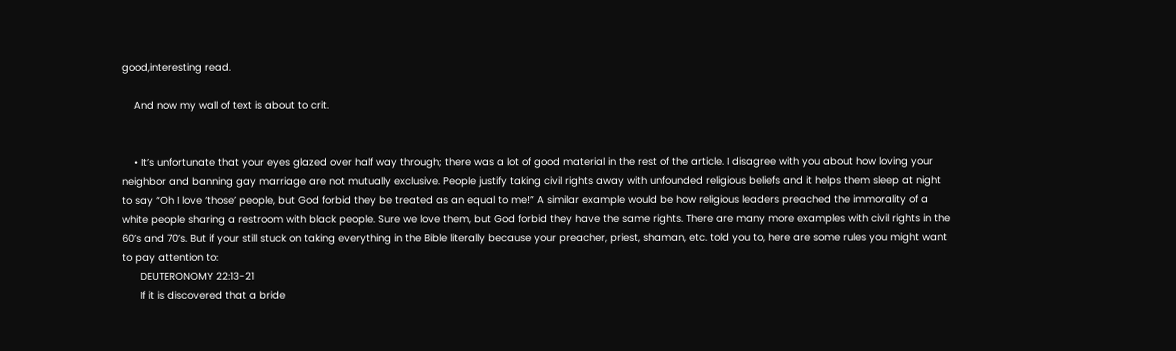good,interesting read.

    And now my wall of text is about to crit.


    • It’s unfortunate that your eyes glazed over half way through; there was a lot of good material in the rest of the article. I disagree with you about how loving your neighbor and banning gay marriage are not mutually exclusive. People justify taking civil rights away with unfounded religious beliefs and it helps them sleep at night to say “Oh I love ‘those’ people, but God forbid they be treated as an equal to me!” A similar example would be how religious leaders preached the immorality of a white people sharing a restroom with black people. Sure we love them, but God forbid they have the same rights. There are many more examples with civil rights in the 60’s and 70’s. But if your still stuck on taking everything in the Bible literally because your preacher, priest, shaman, etc. told you to, here are some rules you might want to pay attention to:
      DEUTERONOMY 22:13-21
      If it is discovered that a bride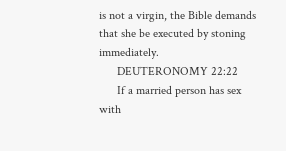is not a virgin, the Bible demands that she be executed by stoning immediately.
      DEUTERONOMY 22:22
      If a married person has sex with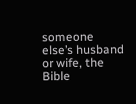someone else’s husband or wife, the Bible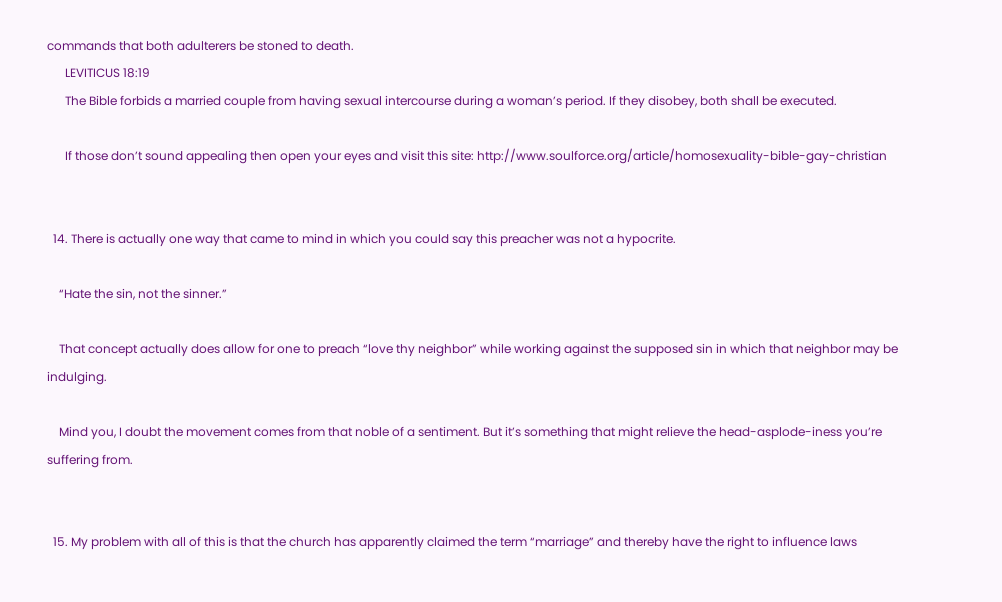commands that both adulterers be stoned to death.
      LEVITICUS 18:19
      The Bible forbids a married couple from having sexual intercourse during a woman’s period. If they disobey, both shall be executed.

      If those don’t sound appealing then open your eyes and visit this site: http://www.soulforce.org/article/homosexuality-bible-gay-christian


  14. There is actually one way that came to mind in which you could say this preacher was not a hypocrite.

    “Hate the sin, not the sinner.”

    That concept actually does allow for one to preach “love thy neighbor” while working against the supposed sin in which that neighbor may be indulging.

    Mind you, I doubt the movement comes from that noble of a sentiment. But it’s something that might relieve the head-asplode-iness you’re suffering from.


  15. My problem with all of this is that the church has apparently claimed the term “marriage” and thereby have the right to influence laws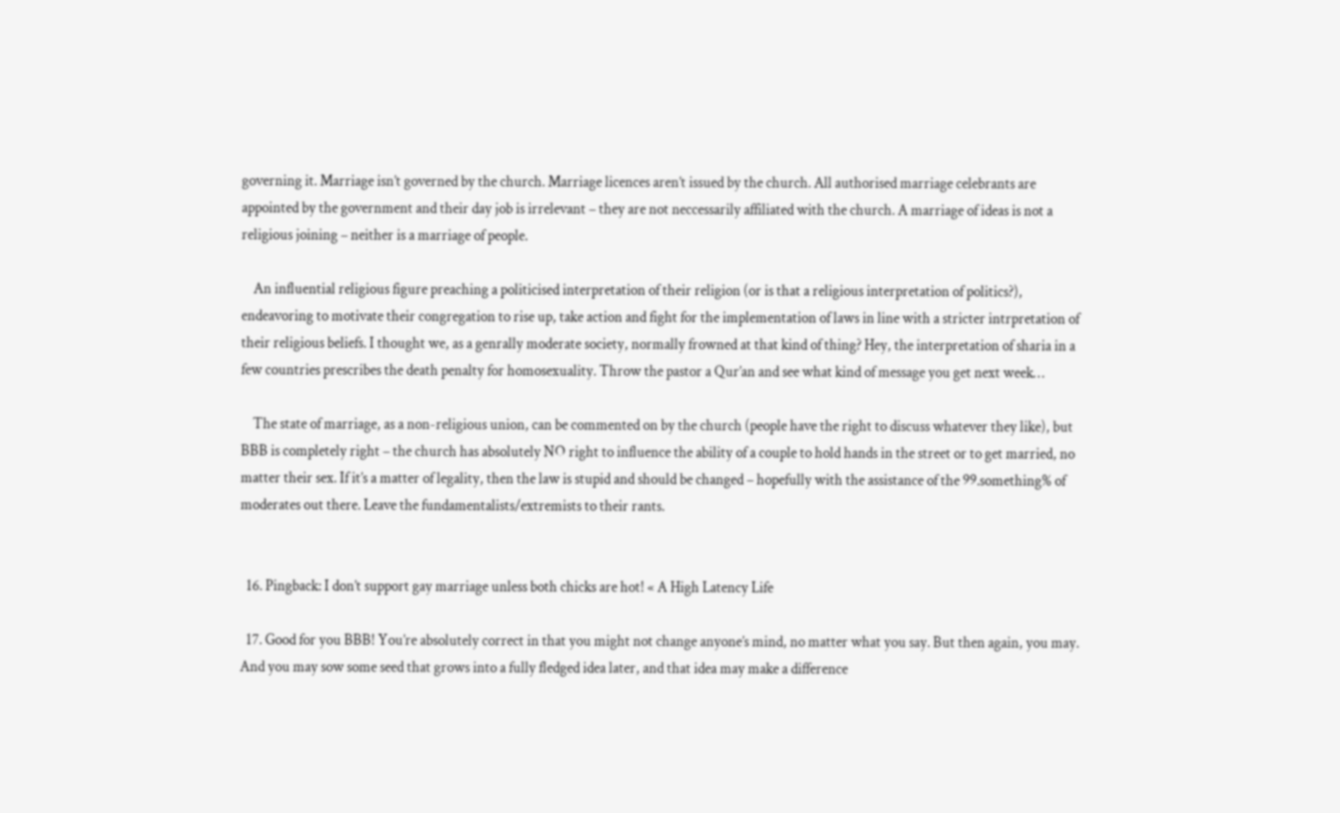governing it. Marriage isn’t governed by the church. Marriage licences aren’t issued by the church. All authorised marriage celebrants are appointed by the government and their day job is irrelevant – they are not neccessarily affiliated with the church. A marriage of ideas is not a religious joining – neither is a marriage of people.

    An influential religious figure preaching a politicised interpretation of their religion (or is that a religious interpretation of politics?), endeavoring to motivate their congregation to rise up, take action and fight for the implementation of laws in line with a stricter intrpretation of their religious beliefs. I thought we, as a genrally moderate society, normally frowned at that kind of thing? Hey, the interpretation of sharia in a few countries prescribes the death penalty for homosexuality. Throw the pastor a Qur’an and see what kind of message you get next week…

    The state of marriage, as a non-religious union, can be commented on by the church (people have the right to discuss whatever they like), but BBB is completely right – the church has absolutely NO right to influence the ability of a couple to hold hands in the street or to get married, no matter their sex. If it’s a matter of legality, then the law is stupid and should be changed – hopefully with the assistance of the 99.something% of moderates out there. Leave the fundamentalists/extremists to their rants.


  16. Pingback: I don’t support gay marriage unless both chicks are hot! « A High Latency Life

  17. Good for you BBB! You’re absolutely correct in that you might not change anyone’s mind, no matter what you say. But then again, you may. And you may sow some seed that grows into a fully fledged idea later, and that idea may make a difference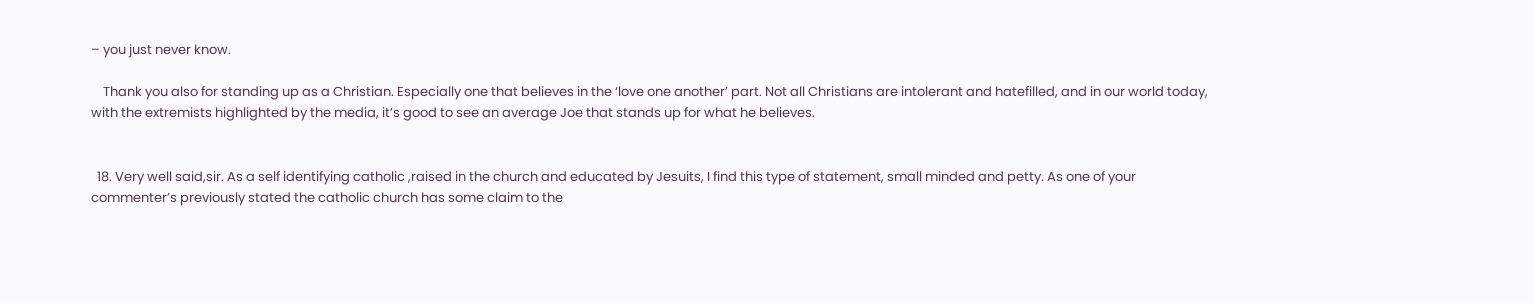– you just never know.

    Thank you also for standing up as a Christian. Especially one that believes in the ‘love one another’ part. Not all Christians are intolerant and hatefilled, and in our world today, with the extremists highlighted by the media, it’s good to see an average Joe that stands up for what he believes.


  18. Very well said,sir. As a self identifying catholic ,raised in the church and educated by Jesuits, I find this type of statement, small minded and petty. As one of your commenter’s previously stated the catholic church has some claim to the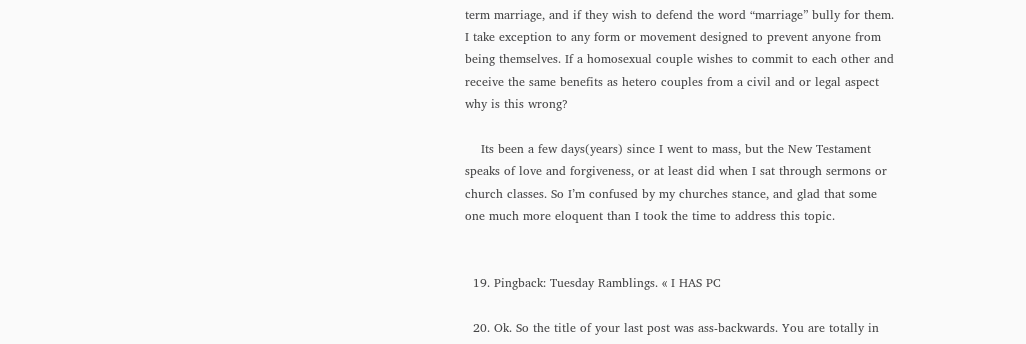term marriage, and if they wish to defend the word “marriage” bully for them. I take exception to any form or movement designed to prevent anyone from being themselves. If a homosexual couple wishes to commit to each other and receive the same benefits as hetero couples from a civil and or legal aspect why is this wrong?

    Its been a few days(years) since I went to mass, but the New Testament speaks of love and forgiveness, or at least did when I sat through sermons or church classes. So I’m confused by my churches stance, and glad that some one much more eloquent than I took the time to address this topic.


  19. Pingback: Tuesday Ramblings. « I HAS PC

  20. Ok. So the title of your last post was ass-backwards. You are totally in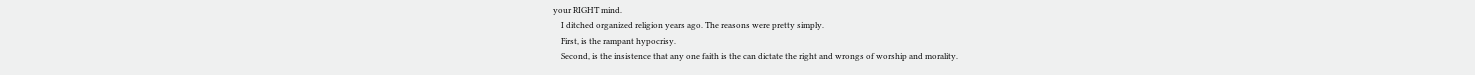your RIGHT mind.
    I ditched organized religion years ago. The reasons were pretty simply.
    First, is the rampant hypocrisy.
    Second, is the insistence that any one faith is the can dictate the right and wrongs of worship and morality.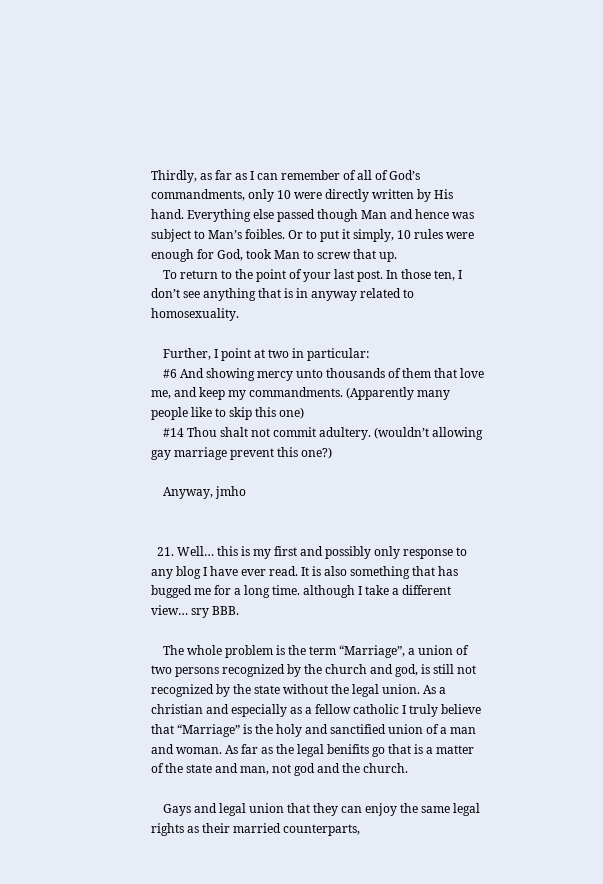Thirdly, as far as I can remember of all of God’s commandments, only 10 were directly written by His hand. Everything else passed though Man and hence was subject to Man’s foibles. Or to put it simply, 10 rules were enough for God, took Man to screw that up.
    To return to the point of your last post. In those ten, I don’t see anything that is in anyway related to homosexuality.

    Further, I point at two in particular:
    #6 And showing mercy unto thousands of them that love me, and keep my commandments. (Apparently many people like to skip this one)
    #14 Thou shalt not commit adultery. (wouldn’t allowing gay marriage prevent this one?)

    Anyway, jmho


  21. Well… this is my first and possibly only response to any blog I have ever read. It is also something that has bugged me for a long time. although I take a different view… sry BBB.

    The whole problem is the term “Marriage”, a union of two persons recognized by the church and god, is still not recognized by the state without the legal union. As a christian and especially as a fellow catholic I truly believe that “Marriage” is the holy and sanctified union of a man and woman. As far as the legal benifits go that is a matter of the state and man, not god and the church.

    Gays and legal union that they can enjoy the same legal rights as their married counterparts,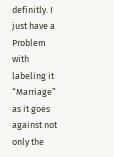definitly. I just have a Problem with labeling it “Marriage” as it goes against not only the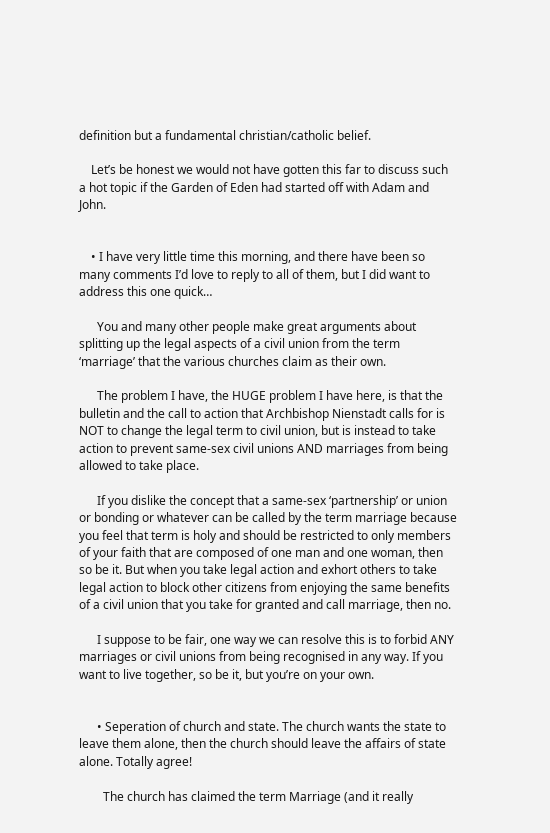definition but a fundamental christian/catholic belief.

    Let’s be honest we would not have gotten this far to discuss such a hot topic if the Garden of Eden had started off with Adam and John.


    • I have very little time this morning, and there have been so many comments I’d love to reply to all of them, but I did want to address this one quick…

      You and many other people make great arguments about splitting up the legal aspects of a civil union from the term ‘marriage’ that the various churches claim as their own.

      The problem I have, the HUGE problem I have here, is that the bulletin and the call to action that Archbishop Nienstadt calls for is NOT to change the legal term to civil union, but is instead to take action to prevent same-sex civil unions AND marriages from being allowed to take place.

      If you dislike the concept that a same-sex ‘partnership’ or union or bonding or whatever can be called by the term marriage because you feel that term is holy and should be restricted to only members of your faith that are composed of one man and one woman, then so be it. But when you take legal action and exhort others to take legal action to block other citizens from enjoying the same benefits of a civil union that you take for granted and call marriage, then no.

      I suppose to be fair, one way we can resolve this is to forbid ANY marriages or civil unions from being recognised in any way. If you want to live together, so be it, but you’re on your own.


      • Seperation of church and state. The church wants the state to leave them alone, then the church should leave the affairs of state alone. Totally agree!

        The church has claimed the term Marriage (and it really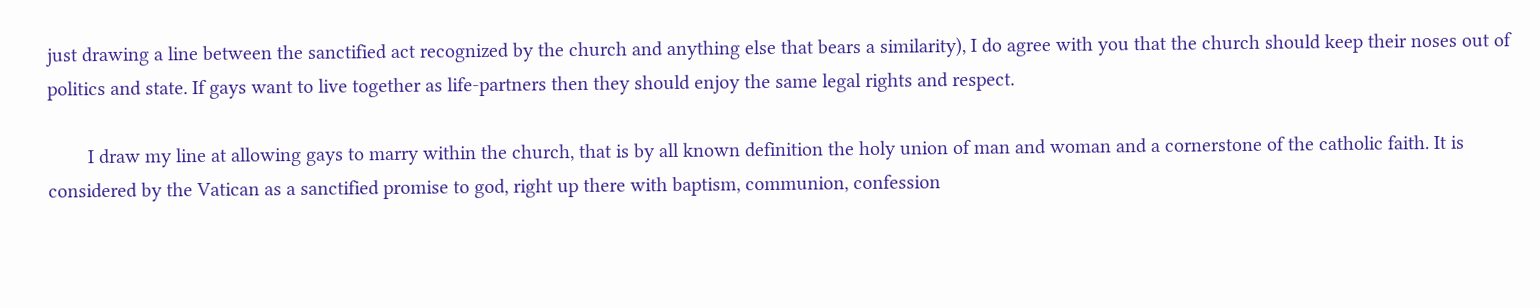just drawing a line between the sanctified act recognized by the church and anything else that bears a similarity), I do agree with you that the church should keep their noses out of politics and state. If gays want to live together as life-partners then they should enjoy the same legal rights and respect.

        I draw my line at allowing gays to marry within the church, that is by all known definition the holy union of man and woman and a cornerstone of the catholic faith. It is considered by the Vatican as a sanctified promise to god, right up there with baptism, communion, confession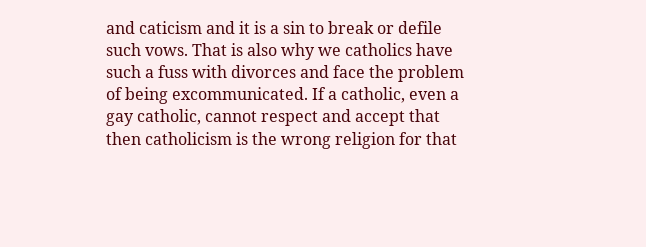and caticism and it is a sin to break or defile such vows. That is also why we catholics have such a fuss with divorces and face the problem of being excommunicated. If a catholic, even a gay catholic, cannot respect and accept that then catholicism is the wrong religion for that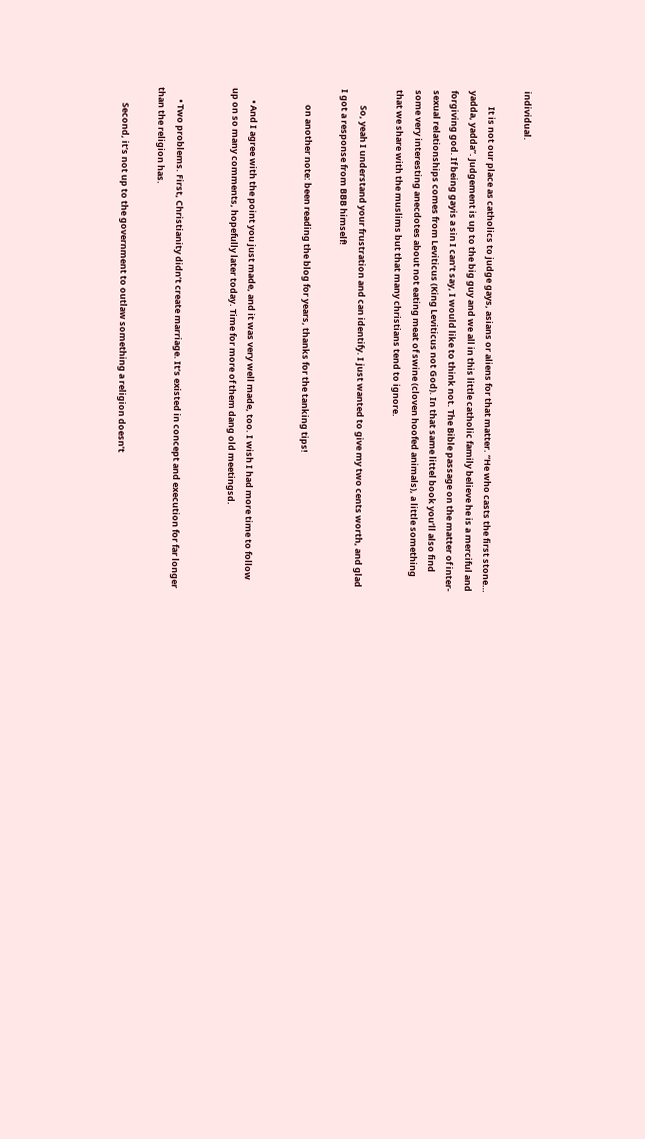individual.

        It is not our place as catholics to judge gays, asians or aliens for that matter. “He who casts the first stone… yadda, yadda”. Judgement is up to the big guy and we all in this little catholic family believe he is a merciful and forgiving god. If being gayis a sin I can’t say, I would like to think not. The Bible passage on the matter of inter-sexual relationships comes from Leviticus (King Leviticus not God). In that same littel book you’ll also find some very interesting anecdotes about not eating meat of swine (cloven hoofed animals), a little something that we share with the muslims but that many christians tend to ignore.

        So, yeah I understand your frustration and can identify. I just wanted to give my two cents worth, and glad I got a response from BBB himself!

        on another note: been reading the blog for years, thanks for the tanking tips!


      • And I agree with the point you just made, and it was very well made, too. I wish I had more time to follow up on so many comments, hopefully later today. Time for more of them dang old meetingsd.


      • Two problems. First, Christianity didn’t create marriage. It’s existed in concept and execution for far longer than the religion has.

        Second, it’s not up to the government to outlaw something a religion doesn’t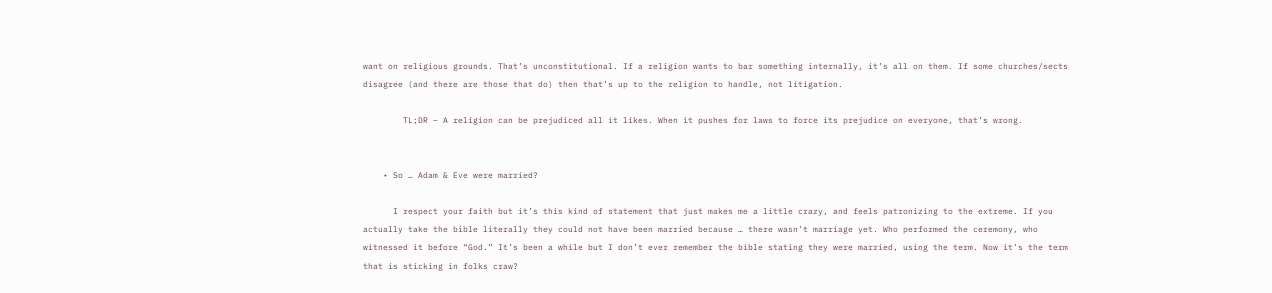want on religious grounds. That’s unconstitutional. If a religion wants to bar something internally, it’s all on them. If some churches/sects disagree (and there are those that do) then that’s up to the religion to handle, not litigation.

        TL;DR – A religion can be prejudiced all it likes. When it pushes for laws to force its prejudice on everyone, that’s wrong.


    • So … Adam & Eve were married?

      I respect your faith but it’s this kind of statement that just makes me a little crazy, and feels patronizing to the extreme. If you actually take the bible literally they could not have been married because … there wasn’t marriage yet. Who performed the ceremony, who witnessed it before “God.” It’s been a while but I don’t ever remember the bible stating they were married, using the term. Now it’s the term that is sticking in folks craw?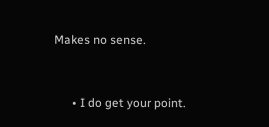Makes no sense.


      • I do get your point.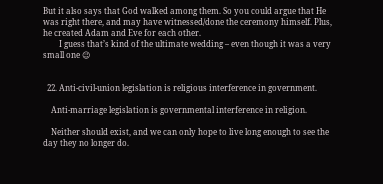But it also says that God walked among them. So you could argue that He was right there, and may have witnessed/done the ceremony himself. Plus, he created Adam and Eve for each other.
        I guess that’s kind of the ultimate wedding – even though it was a very small one 😉


  22. Anti-civil-union legislation is religious interference in government.

    Anti-marriage legislation is governmental interference in religion.

    Neither should exist, and we can only hope to live long enough to see the day they no longer do.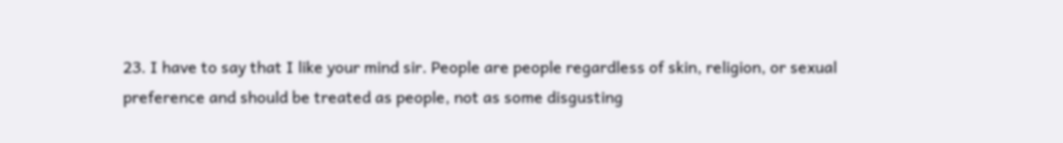23. I have to say that I like your mind sir. People are people regardless of skin, religion, or sexual preference and should be treated as people, not as some disgusting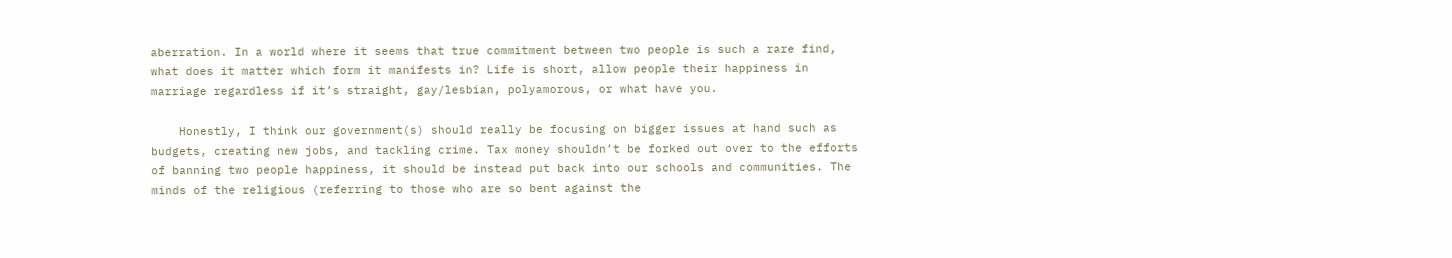aberration. In a world where it seems that true commitment between two people is such a rare find, what does it matter which form it manifests in? Life is short, allow people their happiness in marriage regardless if it’s straight, gay/lesbian, polyamorous, or what have you.

    Honestly, I think our government(s) should really be focusing on bigger issues at hand such as budgets, creating new jobs, and tackling crime. Tax money shouldn’t be forked out over to the efforts of banning two people happiness, it should be instead put back into our schools and communities. The minds of the religious (referring to those who are so bent against the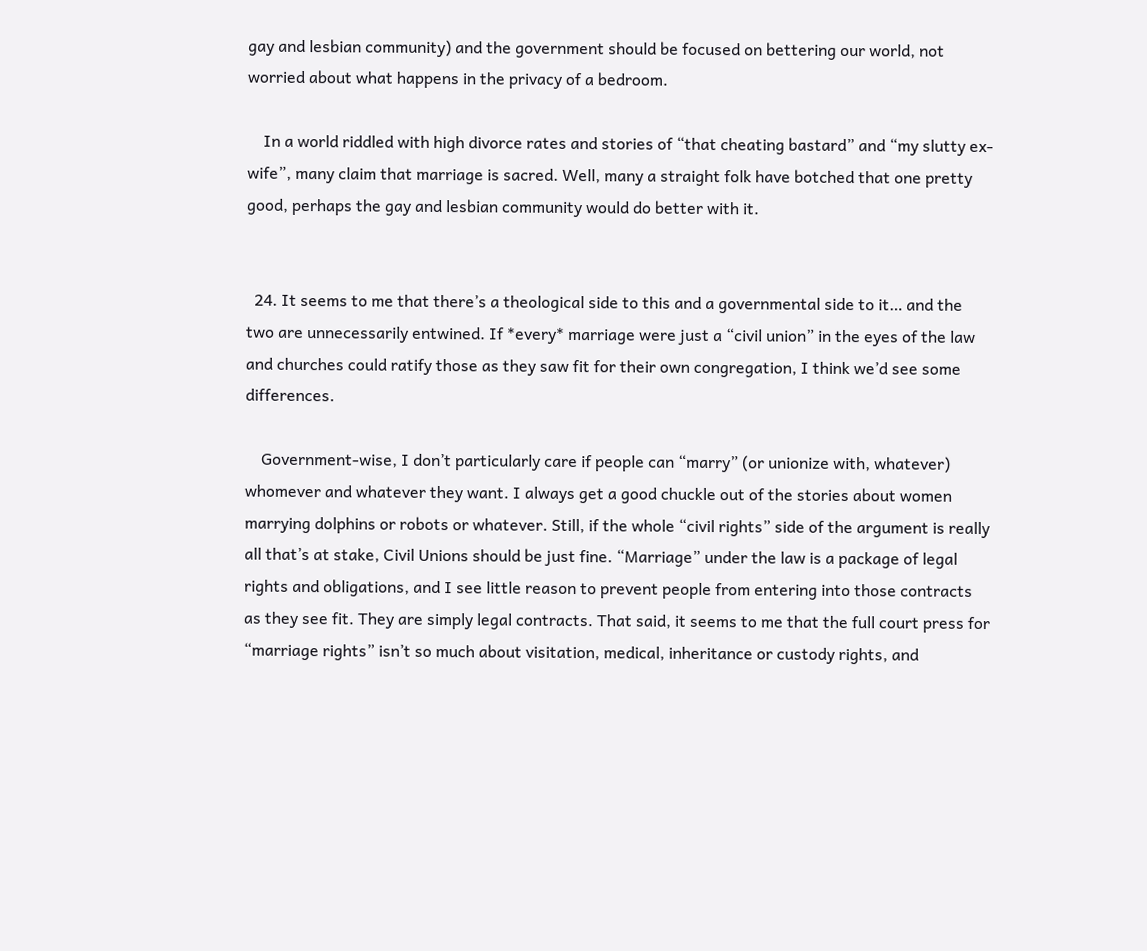gay and lesbian community) and the government should be focused on bettering our world, not worried about what happens in the privacy of a bedroom.

    In a world riddled with high divorce rates and stories of “that cheating bastard” and “my slutty ex-wife”, many claim that marriage is sacred. Well, many a straight folk have botched that one pretty good, perhaps the gay and lesbian community would do better with it.


  24. It seems to me that there’s a theological side to this and a governmental side to it… and the two are unnecessarily entwined. If *every* marriage were just a “civil union” in the eyes of the law and churches could ratify those as they saw fit for their own congregation, I think we’d see some differences.

    Government-wise, I don’t particularly care if people can “marry” (or unionize with, whatever) whomever and whatever they want. I always get a good chuckle out of the stories about women marrying dolphins or robots or whatever. Still, if the whole “civil rights” side of the argument is really all that’s at stake, Civil Unions should be just fine. “Marriage” under the law is a package of legal rights and obligations, and I see little reason to prevent people from entering into those contracts as they see fit. They are simply legal contracts. That said, it seems to me that the full court press for “marriage rights” isn’t so much about visitation, medical, inheritance or custody rights, and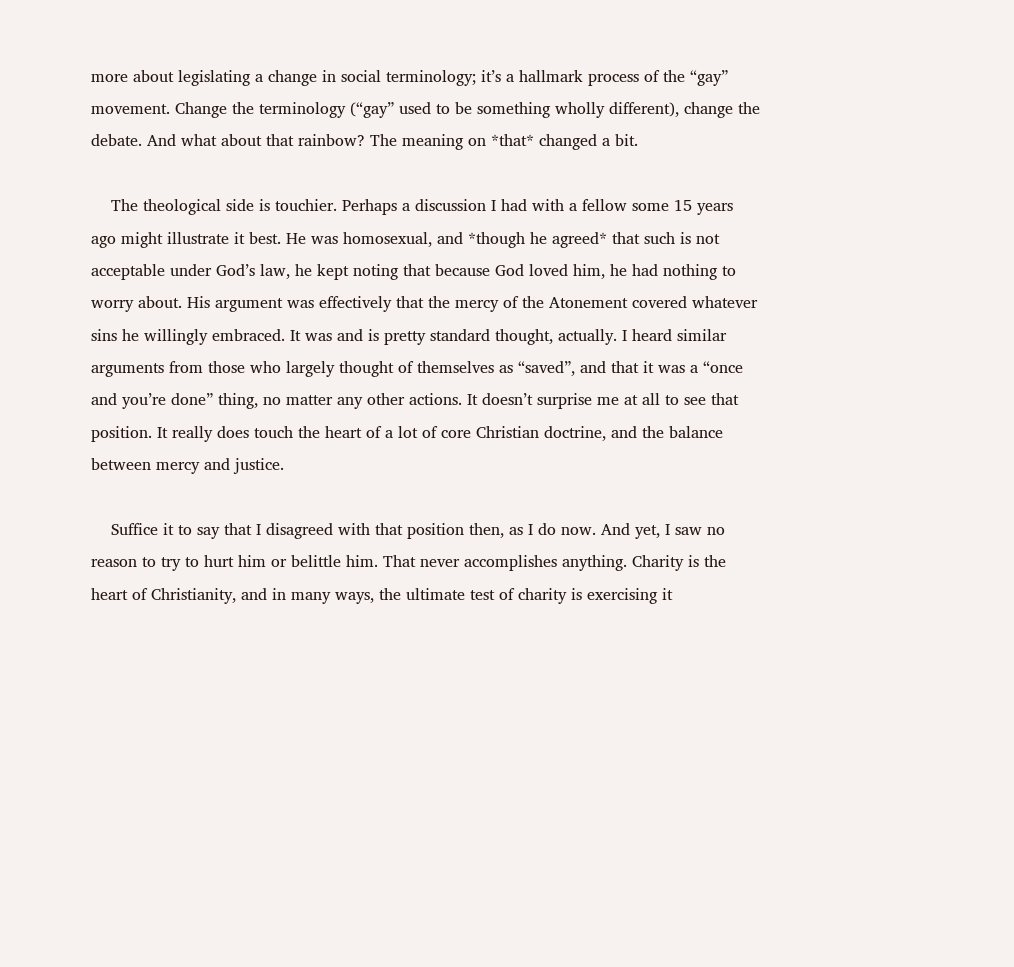more about legislating a change in social terminology; it’s a hallmark process of the “gay” movement. Change the terminology (“gay” used to be something wholly different), change the debate. And what about that rainbow? The meaning on *that* changed a bit.

    The theological side is touchier. Perhaps a discussion I had with a fellow some 15 years ago might illustrate it best. He was homosexual, and *though he agreed* that such is not acceptable under God’s law, he kept noting that because God loved him, he had nothing to worry about. His argument was effectively that the mercy of the Atonement covered whatever sins he willingly embraced. It was and is pretty standard thought, actually. I heard similar arguments from those who largely thought of themselves as “saved”, and that it was a “once and you’re done” thing, no matter any other actions. It doesn’t surprise me at all to see that position. It really does touch the heart of a lot of core Christian doctrine, and the balance between mercy and justice.

    Suffice it to say that I disagreed with that position then, as I do now. And yet, I saw no reason to try to hurt him or belittle him. That never accomplishes anything. Charity is the heart of Christianity, and in many ways, the ultimate test of charity is exercising it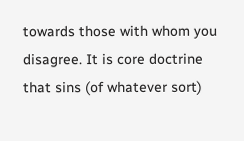towards those with whom you disagree. It is core doctrine that sins (of whatever sort)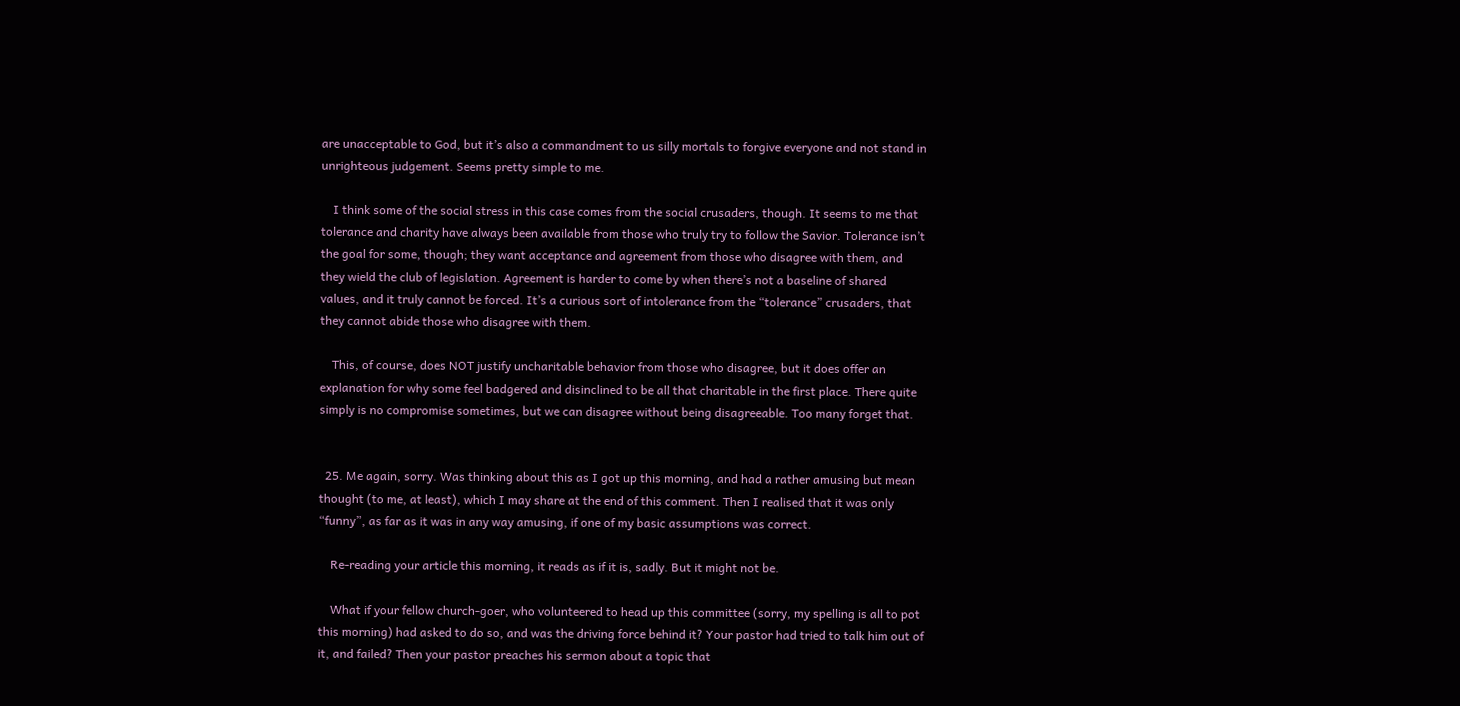are unacceptable to God, but it’s also a commandment to us silly mortals to forgive everyone and not stand in unrighteous judgement. Seems pretty simple to me.

    I think some of the social stress in this case comes from the social crusaders, though. It seems to me that tolerance and charity have always been available from those who truly try to follow the Savior. Tolerance isn’t the goal for some, though; they want acceptance and agreement from those who disagree with them, and they wield the club of legislation. Agreement is harder to come by when there’s not a baseline of shared values, and it truly cannot be forced. It’s a curious sort of intolerance from the “tolerance” crusaders, that they cannot abide those who disagree with them.

    This, of course, does NOT justify uncharitable behavior from those who disagree, but it does offer an explanation for why some feel badgered and disinclined to be all that charitable in the first place. There quite simply is no compromise sometimes, but we can disagree without being disagreeable. Too many forget that.


  25. Me again, sorry. Was thinking about this as I got up this morning, and had a rather amusing but mean thought (to me, at least), which I may share at the end of this comment. Then I realised that it was only “funny”, as far as it was in any way amusing, if one of my basic assumptions was correct.

    Re-reading your article this morning, it reads as if it is, sadly. But it might not be.

    What if your fellow church-goer, who volunteered to head up this committee (sorry, my spelling is all to pot this morning) had asked to do so, and was the driving force behind it? Your pastor had tried to talk him out of it, and failed? Then your pastor preaches his sermon about a topic that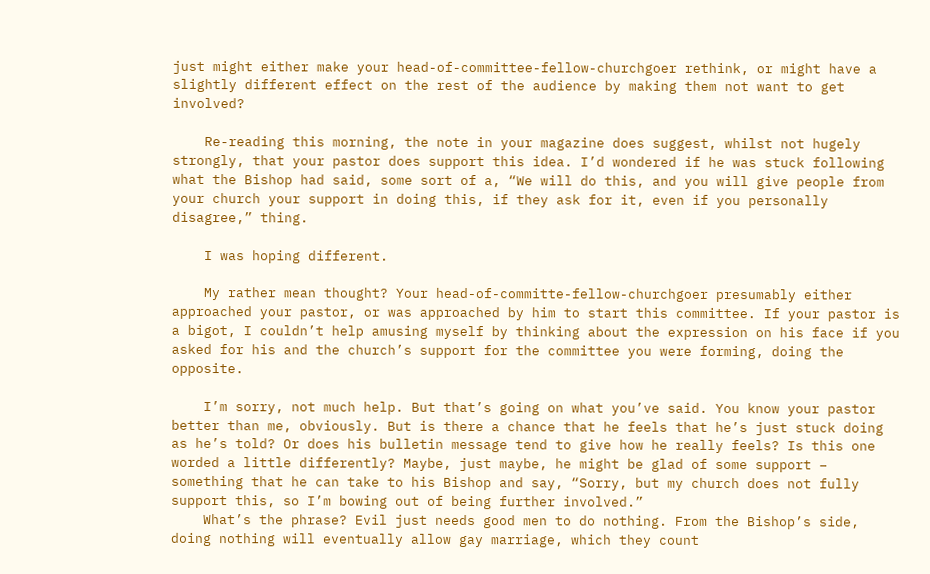just might either make your head-of-committee-fellow-churchgoer rethink, or might have a slightly different effect on the rest of the audience by making them not want to get involved?

    Re-reading this morning, the note in your magazine does suggest, whilst not hugely strongly, that your pastor does support this idea. I’d wondered if he was stuck following what the Bishop had said, some sort of a, “We will do this, and you will give people from your church your support in doing this, if they ask for it, even if you personally disagree,” thing.

    I was hoping different.

    My rather mean thought? Your head-of-committe-fellow-churchgoer presumably either approached your pastor, or was approached by him to start this committee. If your pastor is a bigot, I couldn’t help amusing myself by thinking about the expression on his face if you asked for his and the church’s support for the committee you were forming, doing the opposite.

    I’m sorry, not much help. But that’s going on what you’ve said. You know your pastor better than me, obviously. But is there a chance that he feels that he’s just stuck doing as he’s told? Or does his bulletin message tend to give how he really feels? Is this one worded a little differently? Maybe, just maybe, he might be glad of some support – something that he can take to his Bishop and say, “Sorry, but my church does not fully support this, so I’m bowing out of being further involved.”
    What’s the phrase? Evil just needs good men to do nothing. From the Bishop’s side, doing nothing will eventually allow gay marriage, which they count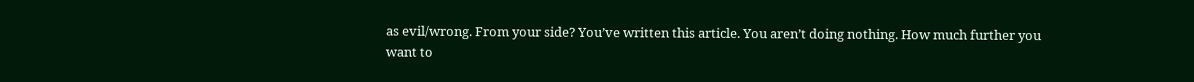as evil/wrong. From your side? You’ve written this article. You aren’t doing nothing. How much further you want to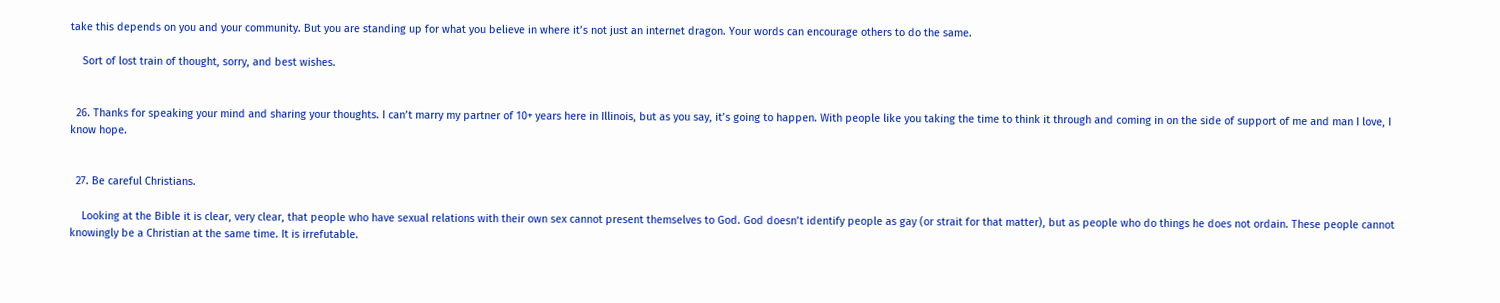take this depends on you and your community. But you are standing up for what you believe in where it’s not just an internet dragon. Your words can encourage others to do the same.

    Sort of lost train of thought, sorry, and best wishes.


  26. Thanks for speaking your mind and sharing your thoughts. I can’t marry my partner of 10+ years here in Illinois, but as you say, it’s going to happen. With people like you taking the time to think it through and coming in on the side of support of me and man I love, I know hope.


  27. Be careful Christians.

    Looking at the Bible it is clear, very clear, that people who have sexual relations with their own sex cannot present themselves to God. God doesn’t identify people as gay (or strait for that matter), but as people who do things he does not ordain. These people cannot knowingly be a Christian at the same time. It is irrefutable.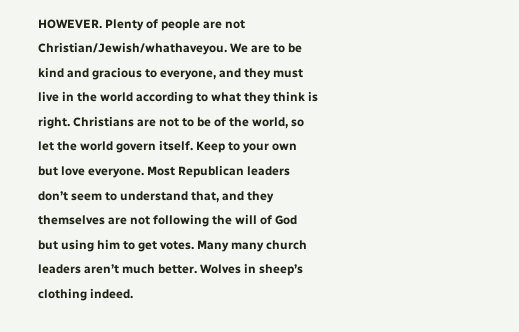HOWEVER. Plenty of people are not Christian/Jewish/whathaveyou. We are to be kind and gracious to everyone, and they must live in the world according to what they think is right. Christians are not to be of the world, so let the world govern itself. Keep to your own but love everyone. Most Republican leaders don’t seem to understand that, and they themselves are not following the will of God but using him to get votes. Many many church leaders aren’t much better. Wolves in sheep’s clothing indeed.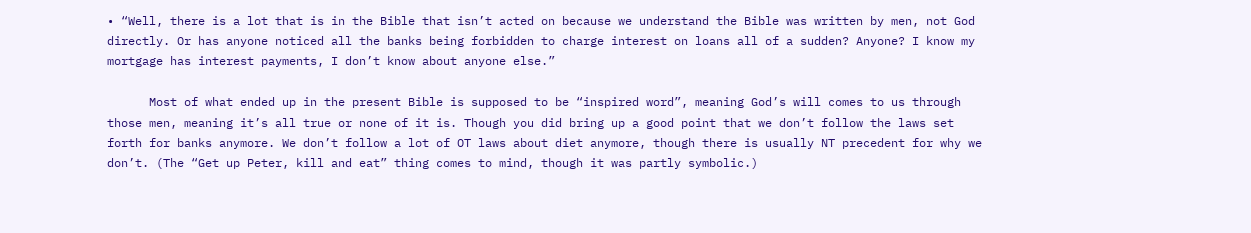• “Well, there is a lot that is in the Bible that isn’t acted on because we understand the Bible was written by men, not God directly. Or has anyone noticed all the banks being forbidden to charge interest on loans all of a sudden? Anyone? I know my mortgage has interest payments, I don’t know about anyone else.”

      Most of what ended up in the present Bible is supposed to be “inspired word”, meaning God’s will comes to us through those men, meaning it’s all true or none of it is. Though you did bring up a good point that we don’t follow the laws set forth for banks anymore. We don’t follow a lot of OT laws about diet anymore, though there is usually NT precedent for why we don’t. (The “Get up Peter, kill and eat” thing comes to mind, though it was partly symbolic.)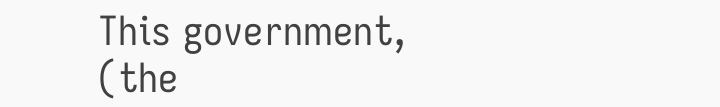This government, (the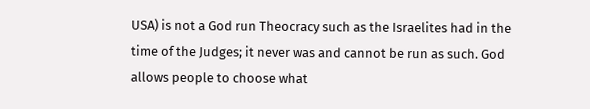USA) is not a God run Theocracy such as the Israelites had in the time of the Judges; it never was and cannot be run as such. God allows people to choose what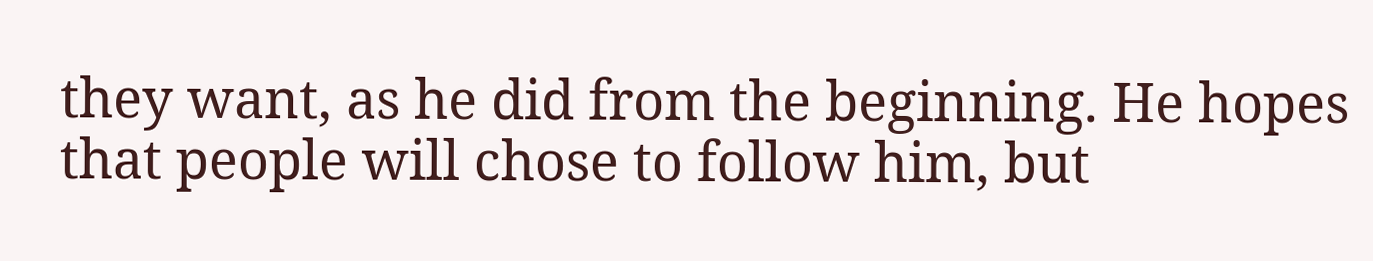they want, as he did from the beginning. He hopes that people will chose to follow him, but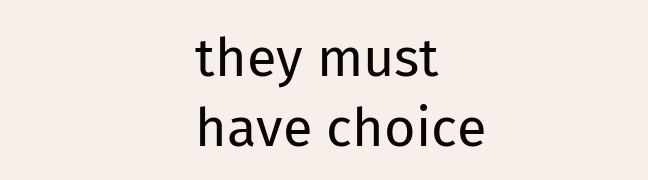they must have choice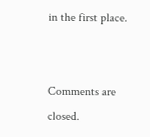in the first place.


Comments are closed.